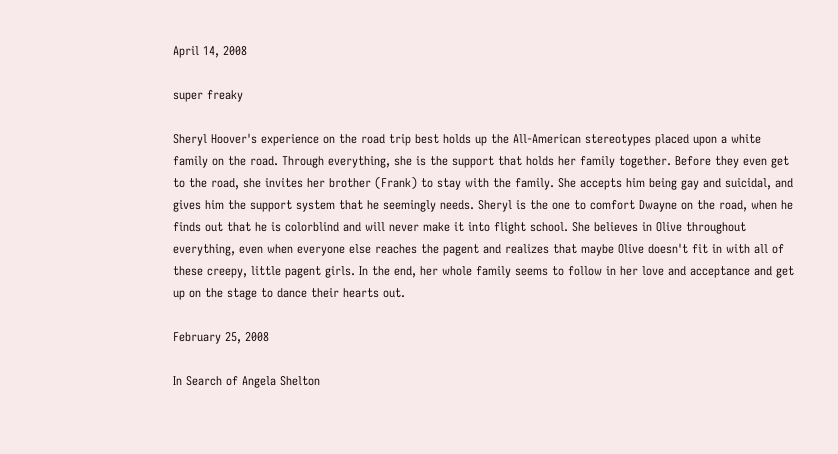April 14, 2008

super freaky

Sheryl Hoover's experience on the road trip best holds up the All-American stereotypes placed upon a white family on the road. Through everything, she is the support that holds her family together. Before they even get to the road, she invites her brother (Frank) to stay with the family. She accepts him being gay and suicidal, and gives him the support system that he seemingly needs. Sheryl is the one to comfort Dwayne on the road, when he finds out that he is colorblind and will never make it into flight school. She believes in Olive throughout everything, even when everyone else reaches the pagent and realizes that maybe Olive doesn't fit in with all of these creepy, little pagent girls. In the end, her whole family seems to follow in her love and acceptance and get up on the stage to dance their hearts out.

February 25, 2008

In Search of Angela Shelton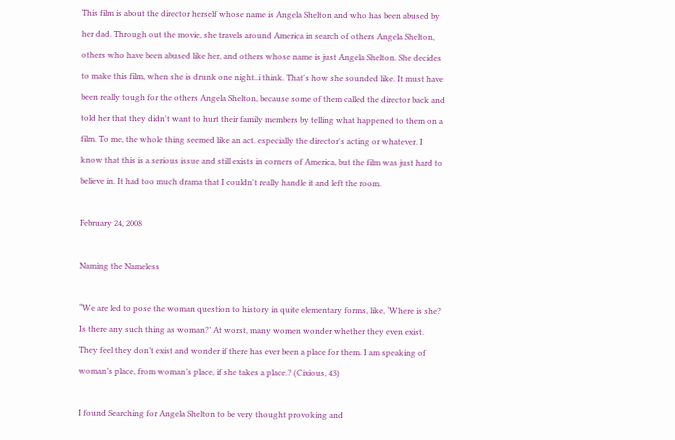This film is about the director herself whose name is Angela Shelton and who has been abused by her dad. Through out the movie, she travels around America in search of others Angela Shelton, others who have been abused like her, and others whose name is just Angela Shelton. She decides to make this film, when she is drunk one night..i think. That's how she sounded like. It must have been really tough for the others Angela Shelton, because some of them called the director back and told her that they didn't want to hurt their family members by telling what happened to them on a film. To me, the whole thing seemed like an act. especially the director's acting or whatever. I know that this is a serious issue and still exists in corners of America, but the film was just hard to believe in. It had too much drama that I couldn't really handle it and left the room.

February 24, 2008

Naming the Nameless

“We are led to pose the woman question to history in quite elementary forms, like, ‘Where is she? Is there any such thing as woman?’ At worst, many women wonder whether they even exist. They feel they don’t exist and wonder if there has ever been a place for them. I am speaking of woman’s place, from woman’s place, if she takes a place.? (Cixious, 43)

I found Searching for Angela Shelton to be very thought provoking and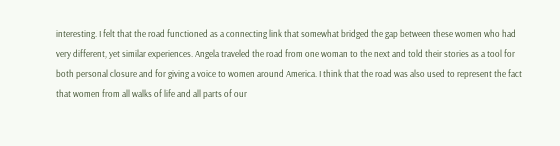interesting. I felt that the road functioned as a connecting link that somewhat bridged the gap between these women who had very different, yet similar experiences. Angela traveled the road from one woman to the next and told their stories as a tool for both personal closure and for giving a voice to women around America. I think that the road was also used to represent the fact that women from all walks of life and all parts of our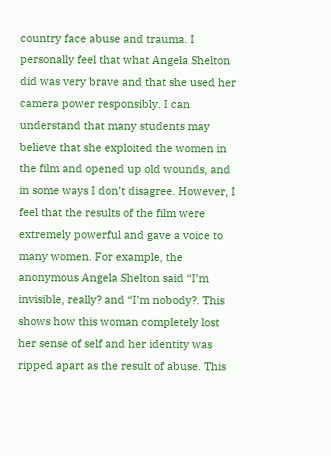country face abuse and trauma. I personally feel that what Angela Shelton did was very brave and that she used her camera power responsibly. I can understand that many students may believe that she exploited the women in the film and opened up old wounds, and in some ways I don’t disagree. However, I feel that the results of the film were extremely powerful and gave a voice to many women. For example, the anonymous Angela Shelton said “I’m invisible, really? and “I’m nobody?. This shows how this woman completely lost her sense of self and her identity was ripped apart as the result of abuse. This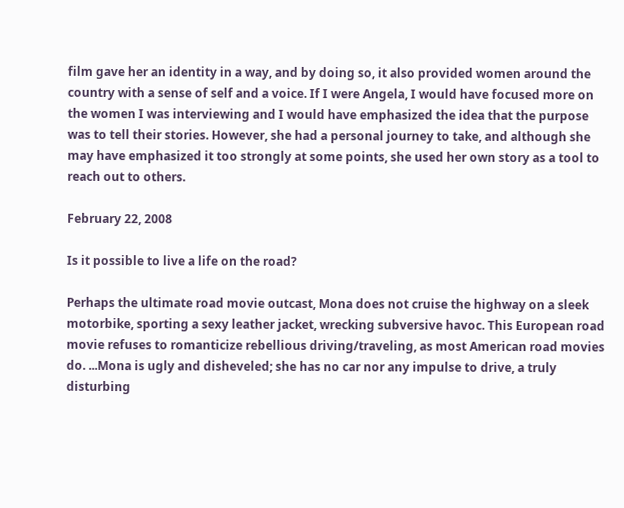film gave her an identity in a way, and by doing so, it also provided women around the country with a sense of self and a voice. If I were Angela, I would have focused more on the women I was interviewing and I would have emphasized the idea that the purpose was to tell their stories. However, she had a personal journey to take, and although she may have emphasized it too strongly at some points, she used her own story as a tool to reach out to others.

February 22, 2008

Is it possible to live a life on the road?

Perhaps the ultimate road movie outcast, Mona does not cruise the highway on a sleek motorbike, sporting a sexy leather jacket, wrecking subversive havoc. This European road movie refuses to romanticize rebellious driving/traveling, as most American road movies do. ...Mona is ugly and disheveled; she has no car nor any impulse to drive, a truly disturbing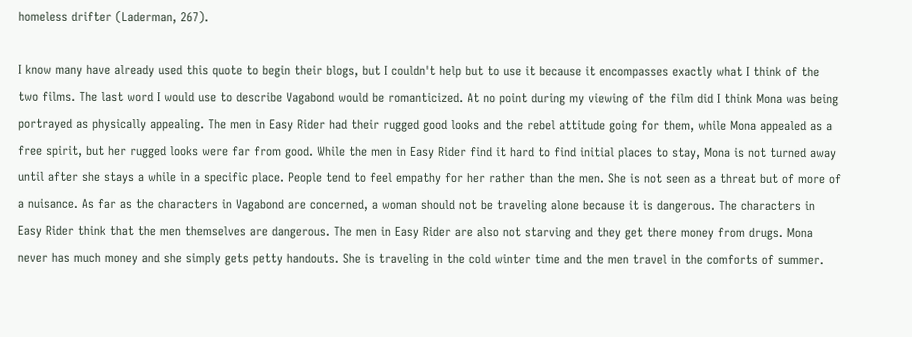homeless drifter (Laderman, 267).

I know many have already used this quote to begin their blogs, but I couldn't help but to use it because it encompasses exactly what I think of the two films. The last word I would use to describe Vagabond would be romanticized. At no point during my viewing of the film did I think Mona was being portrayed as physically appealing. The men in Easy Rider had their rugged good looks and the rebel attitude going for them, while Mona appealed as a free spirit, but her rugged looks were far from good. While the men in Easy Rider find it hard to find initial places to stay, Mona is not turned away until after she stays a while in a specific place. People tend to feel empathy for her rather than the men. She is not seen as a threat but of more of a nuisance. As far as the characters in Vagabond are concerned, a woman should not be traveling alone because it is dangerous. The characters in Easy Rider think that the men themselves are dangerous. The men in Easy Rider are also not starving and they get there money from drugs. Mona never has much money and she simply gets petty handouts. She is traveling in the cold winter time and the men travel in the comforts of summer.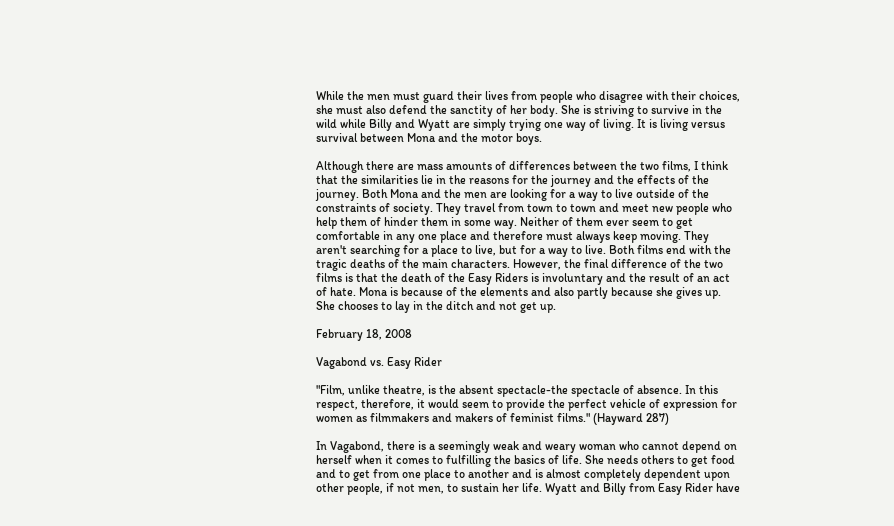While the men must guard their lives from people who disagree with their choices, she must also defend the sanctity of her body. She is striving to survive in the wild while Billy and Wyatt are simply trying one way of living. It is living versus survival between Mona and the motor boys.

Although there are mass amounts of differences between the two films, I think that the similarities lie in the reasons for the journey and the effects of the journey. Both Mona and the men are looking for a way to live outside of the constraints of society. They travel from town to town and meet new people who help them of hinder them in some way. Neither of them ever seem to get comfortable in any one place and therefore must always keep moving. They aren't searching for a place to live, but for a way to live. Both films end with the tragic deaths of the main characters. However, the final difference of the two films is that the death of the Easy Riders is involuntary and the result of an act of hate. Mona is because of the elements and also partly because she gives up. She chooses to lay in the ditch and not get up.

February 18, 2008

Vagabond vs. Easy Rider

"Film, unlike theatre, is the absent spectacle-the spectacle of absence. In this respect, therefore, it would seem to provide the perfect vehicle of expression for women as filmmakers and makers of feminist films." (Hayward 287)

In Vagabond, there is a seemingly weak and weary woman who cannot depend on herself when it comes to fulfilling the basics of life. She needs others to get food and to get from one place to another and is almost completely dependent upon other people, if not men, to sustain her life. Wyatt and Billy from Easy Rider have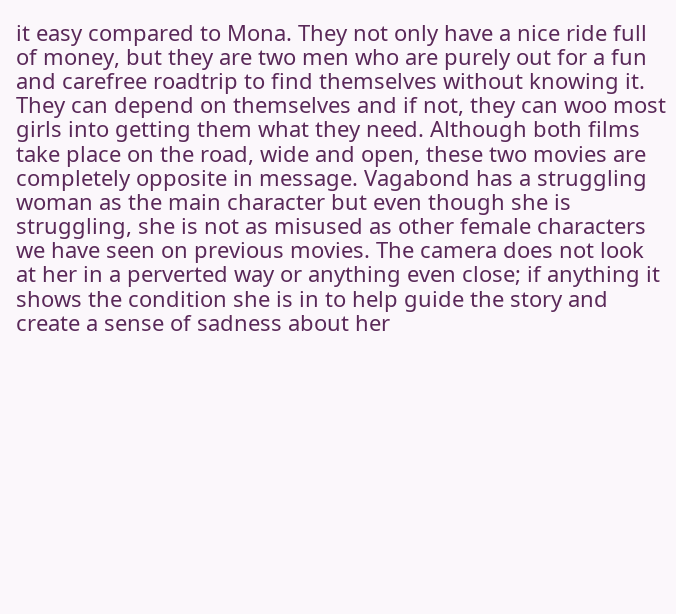it easy compared to Mona. They not only have a nice ride full of money, but they are two men who are purely out for a fun and carefree roadtrip to find themselves without knowing it. They can depend on themselves and if not, they can woo most girls into getting them what they need. Although both films take place on the road, wide and open, these two movies are completely opposite in message. Vagabond has a struggling woman as the main character but even though she is struggling, she is not as misused as other female characters we have seen on previous movies. The camera does not look at her in a perverted way or anything even close; if anything it shows the condition she is in to help guide the story and create a sense of sadness about her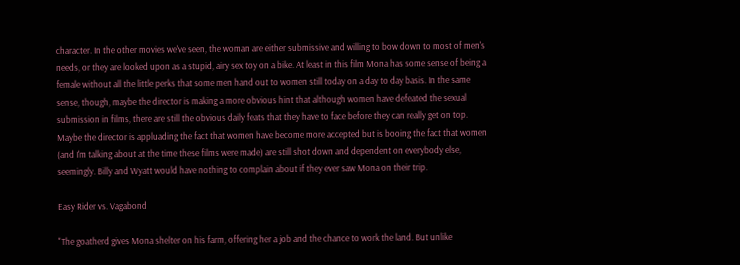character. In the other movies we've seen, the woman are either submissive and willing to bow down to most of men's needs, or they are looked upon as a stupid, airy sex toy on a bike. At least in this film Mona has some sense of being a female without all the little perks that some men hand out to women still today on a day to day basis. In the same sense, though, maybe the director is making a more obvious hint that although women have defeated the sexual submission in films, there are still the obvious daily feats that they have to face before they can really get on top. Maybe the director is appluading the fact that women have become more accepted but is booing the fact that women (and I'm talking about at the time these films were made) are still shot down and dependent on everybody else, seemingly. Billy and Wyatt would have nothing to complain about if they ever saw Mona on their trip.

Easy Rider vs. Vagabond

"The goatherd gives Mona shelter on his farm, offering her a job and the chance to work the land. But unlike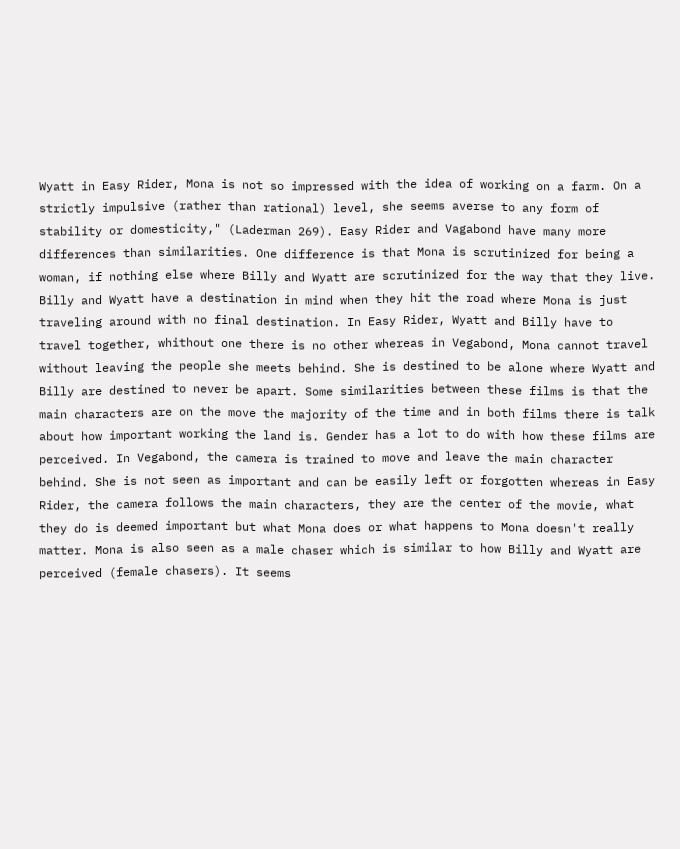Wyatt in Easy Rider, Mona is not so impressed with the idea of working on a farm. On a strictly impulsive (rather than rational) level, she seems averse to any form of stability or domesticity," (Laderman 269). Easy Rider and Vagabond have many more differences than similarities. One difference is that Mona is scrutinized for being a woman, if nothing else where Billy and Wyatt are scrutinized for the way that they live. Billy and Wyatt have a destination in mind when they hit the road where Mona is just traveling around with no final destination. In Easy Rider, Wyatt and Billy have to travel together, whithout one there is no other whereas in Vegabond, Mona cannot travel without leaving the people she meets behind. She is destined to be alone where Wyatt and Billy are destined to never be apart. Some similarities between these films is that the main characters are on the move the majority of the time and in both films there is talk about how important working the land is. Gender has a lot to do with how these films are perceived. In Vegabond, the camera is trained to move and leave the main character behind. She is not seen as important and can be easily left or forgotten whereas in Easy Rider, the camera follows the main characters, they are the center of the movie, what they do is deemed important but what Mona does or what happens to Mona doesn't really matter. Mona is also seen as a male chaser which is similar to how Billy and Wyatt are perceived (female chasers). It seems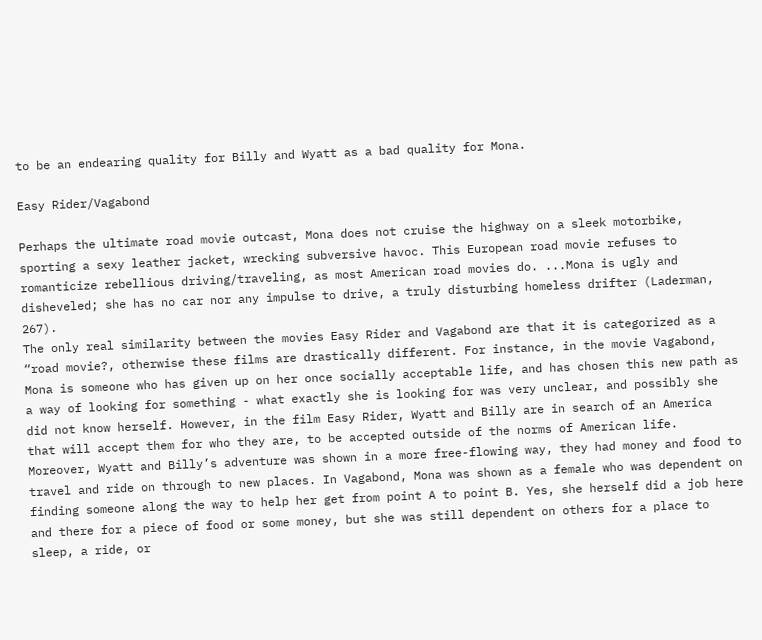to be an endearing quality for Billy and Wyatt as a bad quality for Mona.

Easy Rider/Vagabond

Perhaps the ultimate road movie outcast, Mona does not cruise the highway on a sleek motorbike, sporting a sexy leather jacket, wrecking subversive havoc. This European road movie refuses to romanticize rebellious driving/traveling, as most American road movies do. ...Mona is ugly and disheveled; she has no car nor any impulse to drive, a truly disturbing homeless drifter (Laderman, 267).
The only real similarity between the movies Easy Rider and Vagabond are that it is categorized as a “road movie?, otherwise these films are drastically different. For instance, in the movie Vagabond, Mona is someone who has given up on her once socially acceptable life, and has chosen this new path as a way of looking for something - what exactly she is looking for was very unclear, and possibly she did not know herself. However, in the film Easy Rider, Wyatt and Billy are in search of an America that will accept them for who they are, to be accepted outside of the norms of American life. Moreover, Wyatt and Billy’s adventure was shown in a more free-flowing way, they had money and food to travel and ride on through to new places. In Vagabond, Mona was shown as a female who was dependent on finding someone along the way to help her get from point A to point B. Yes, she herself did a job here and there for a piece of food or some money, but she was still dependent on others for a place to sleep, a ride, or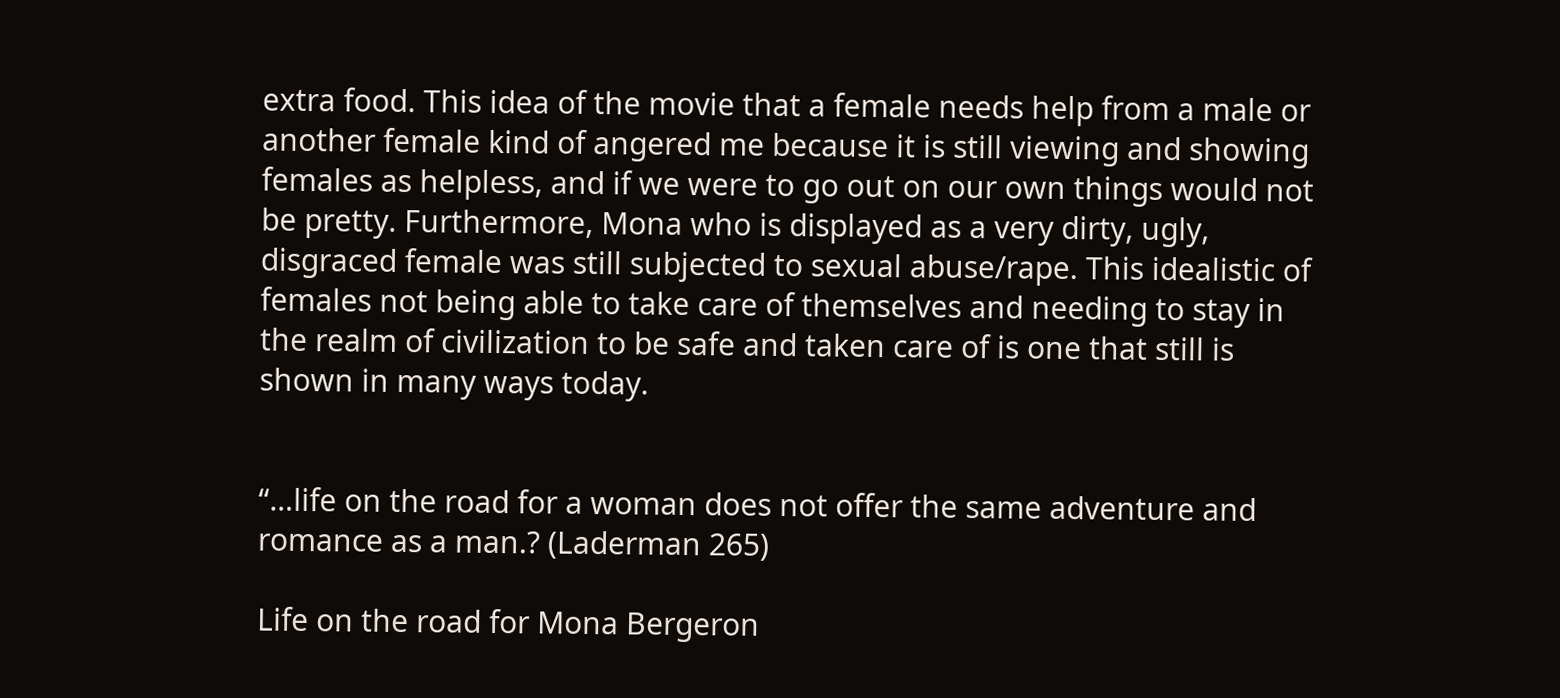extra food. This idea of the movie that a female needs help from a male or another female kind of angered me because it is still viewing and showing females as helpless, and if we were to go out on our own things would not be pretty. Furthermore, Mona who is displayed as a very dirty, ugly, disgraced female was still subjected to sexual abuse/rape. This idealistic of females not being able to take care of themselves and needing to stay in the realm of civilization to be safe and taken care of is one that still is shown in many ways today.


“…life on the road for a woman does not offer the same adventure and romance as a man.? (Laderman 265)

Life on the road for Mona Bergeron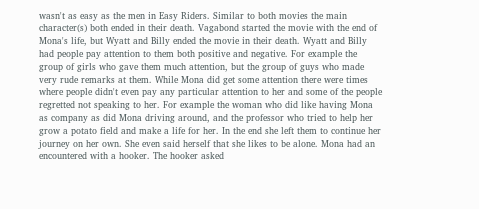wasn't as easy as the men in Easy Riders. Similar to both movies the main character(s) both ended in their death. Vagabond started the movie with the end of Mona's life, but Wyatt and Billy ended the movie in their death. Wyatt and Billy had people pay attention to them both positive and negative. For example the group of girls who gave them much attention, but the group of guys who made very rude remarks at them. While Mona did get some attention there were times where people didn't even pay any particular attention to her and some of the people regretted not speaking to her. For example the woman who did like having Mona as company as did Mona driving around, and the professor who tried to help her grow a potato field and make a life for her. In the end she left them to continue her journey on her own. She even said herself that she likes to be alone. Mona had an encountered with a hooker. The hooker asked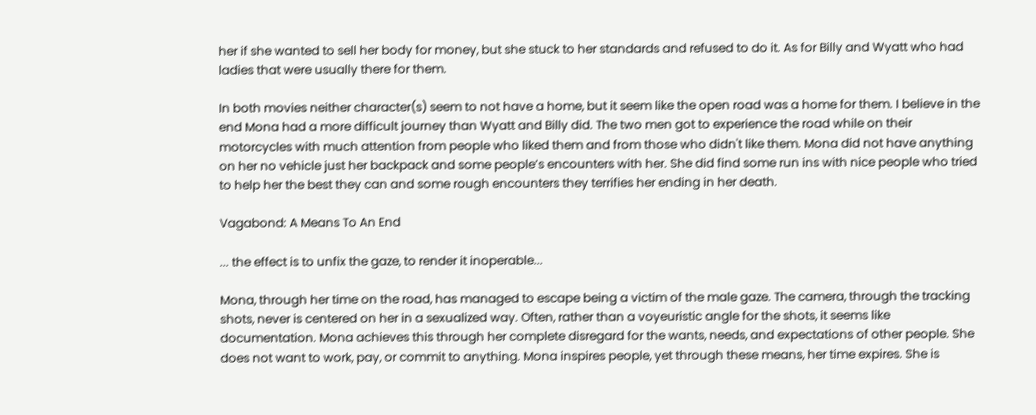her if she wanted to sell her body for money, but she stuck to her standards and refused to do it. As for Billy and Wyatt who had ladies that were usually there for them.

In both movies neither character(s) seem to not have a home, but it seem like the open road was a home for them. I believe in the end Mona had a more difficult journey than Wyatt and Billy did. The two men got to experience the road while on their motorcycles with much attention from people who liked them and from those who didn't like them. Mona did not have anything on her no vehicle just her backpack and some people’s encounters with her. She did find some run ins with nice people who tried to help her the best they can and some rough encounters they terrifies her ending in her death.

Vagabond: A Means To An End

... the effect is to unfix the gaze, to render it inoperable...

Mona, through her time on the road, has managed to escape being a victim of the male gaze. The camera, through the tracking shots, never is centered on her in a sexualized way. Often, rather than a voyeuristic angle for the shots, it seems like documentation. Mona achieves this through her complete disregard for the wants, needs, and expectations of other people. She does not want to work, pay, or commit to anything. Mona inspires people, yet through these means, her time expires. She is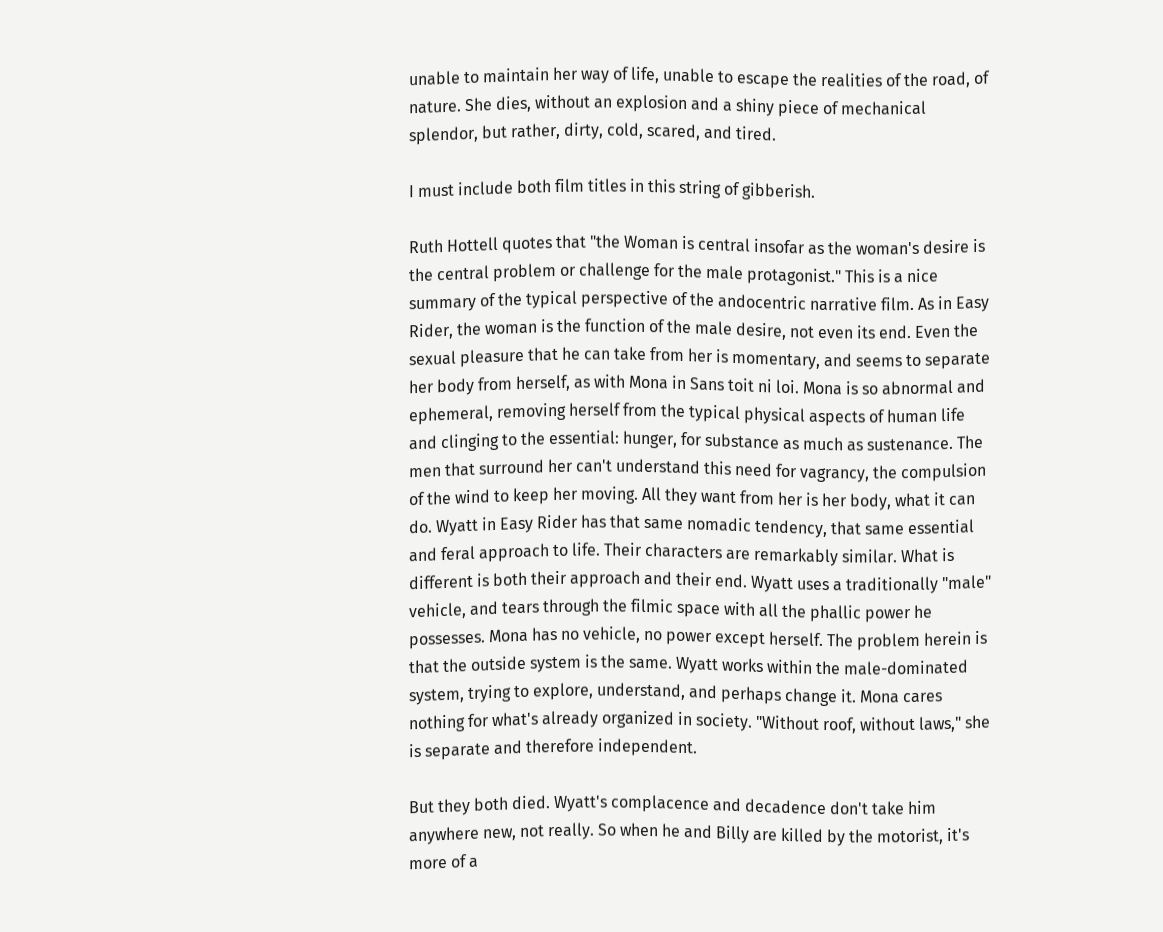unable to maintain her way of life, unable to escape the realities of the road, of nature. She dies, without an explosion and a shiny piece of mechanical splendor, but rather, dirty, cold, scared, and tired.

I must include both film titles in this string of gibberish.

Ruth Hottell quotes that "the Woman is central insofar as the woman's desire is the central problem or challenge for the male protagonist." This is a nice summary of the typical perspective of the andocentric narrative film. As in Easy Rider, the woman is the function of the male desire, not even its end. Even the sexual pleasure that he can take from her is momentary, and seems to separate her body from herself, as with Mona in Sans toit ni loi. Mona is so abnormal and ephemeral, removing herself from the typical physical aspects of human life and clinging to the essential: hunger, for substance as much as sustenance. The men that surround her can't understand this need for vagrancy, the compulsion of the wind to keep her moving. All they want from her is her body, what it can do. Wyatt in Easy Rider has that same nomadic tendency, that same essential and feral approach to life. Their characters are remarkably similar. What is different is both their approach and their end. Wyatt uses a traditionally "male" vehicle, and tears through the filmic space with all the phallic power he possesses. Mona has no vehicle, no power except herself. The problem herein is that the outside system is the same. Wyatt works within the male-dominated system, trying to explore, understand, and perhaps change it. Mona cares nothing for what's already organized in society. "Without roof, without laws," she is separate and therefore independent.

But they both died. Wyatt's complacence and decadence don't take him anywhere new, not really. So when he and Billy are killed by the motorist, it's more of a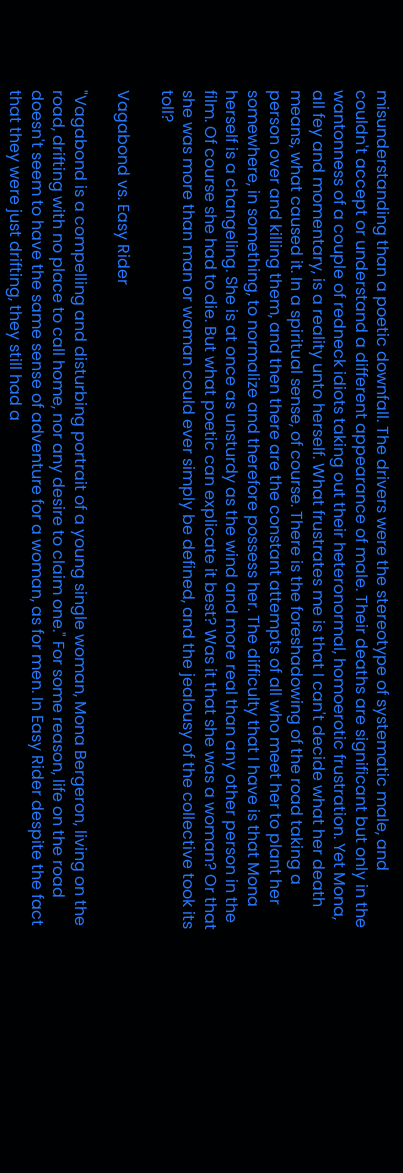misunderstanding than a poetic downfall. The drivers were the stereotype of systematic male, and couldn't accept or understand a different appearance of male. Their deaths are significant but only in the wantonness of a couple of redneck idiots taking out their heteronormal, homoerotic frustration. Yet Mona, all fey and momentary, is a reality unto herself. What frustrates me is that I can't decide what her death means, what caused it. In a spiritual sense, of course. There is the foreshadowing of the road taking a person over and killing them, and then there are the constant attempts of all who meet her to plant her somewhere, in something, to normalize and therefore possess her. The difficulty that I have is that Mona herself is a changeling. She is at once as unsturdy as the wind and more real than any other person in the film. Of course she had to die. But what poetic can explicate it best? Was it that she was a woman? Or that she was more than man or woman could ever simply be defined, and the jealousy of the collective took its toll?

Vagabond vs. Easy Rider

"Vagabond is a compelling and disturbing portrait of a young single woman, Mona Bergeron, living on the road, drifting with no place to call home, nor any desire to claim one." For some reason, life on the road doesn't seem to have the same sense of adventure for a woman, as for men. In Easy Rider despite the fact that they were just drifting, they still had a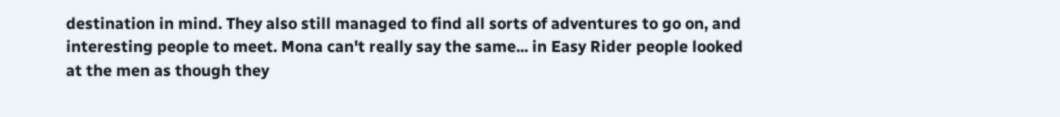destination in mind. They also still managed to find all sorts of adventures to go on, and interesting people to meet. Mona can't really say the same... in Easy Rider people looked at the men as though they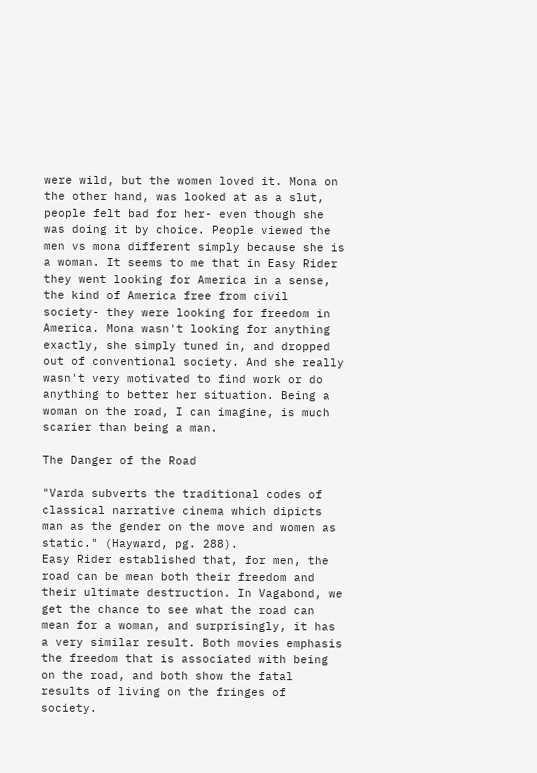were wild, but the women loved it. Mona on the other hand, was looked at as a slut, people felt bad for her- even though she was doing it by choice. People viewed the men vs mona different simply because she is a woman. It seems to me that in Easy Rider they went looking for America in a sense, the kind of America free from civil society- they were looking for freedom in America. Mona wasn't looking for anything exactly, she simply tuned in, and dropped out of conventional society. And she really wasn't very motivated to find work or do anything to better her situation. Being a woman on the road, I can imagine, is much scarier than being a man.

The Danger of the Road

"Varda subverts the traditional codes of classical narrative cinema which dipicts man as the gender on the move and women as static." (Hayward, pg. 288).
Easy Rider established that, for men, the road can be mean both their freedom and their ultimate destruction. In Vagabond, we get the chance to see what the road can mean for a woman, and surprisingly, it has a very similar result. Both movies emphasis the freedom that is associated with being on the road, and both show the fatal results of living on the fringes of society.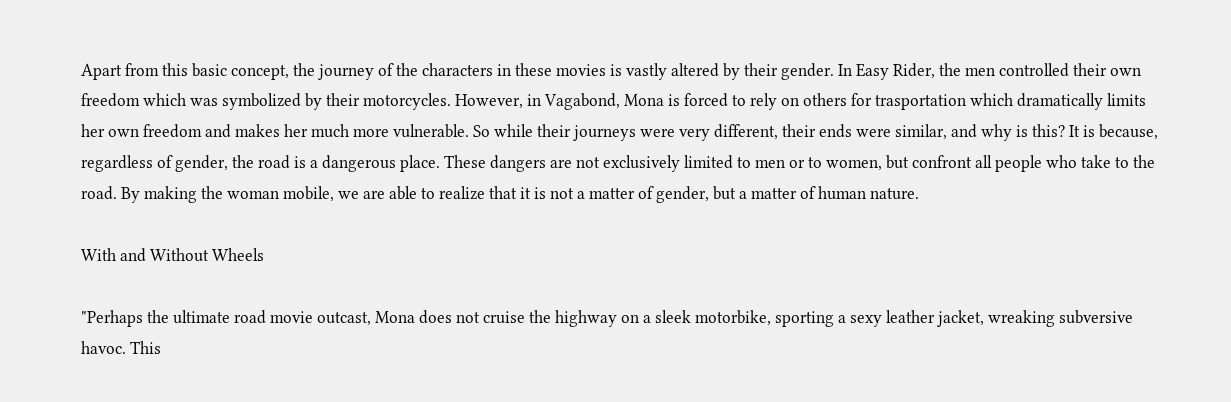Apart from this basic concept, the journey of the characters in these movies is vastly altered by their gender. In Easy Rider, the men controlled their own freedom which was symbolized by their motorcycles. However, in Vagabond, Mona is forced to rely on others for trasportation which dramatically limits her own freedom and makes her much more vulnerable. So while their journeys were very different, their ends were similar, and why is this? It is because, regardless of gender, the road is a dangerous place. These dangers are not exclusively limited to men or to women, but confront all people who take to the road. By making the woman mobile, we are able to realize that it is not a matter of gender, but a matter of human nature.

With and Without Wheels

"Perhaps the ultimate road movie outcast, Mona does not cruise the highway on a sleek motorbike, sporting a sexy leather jacket, wreaking subversive havoc. This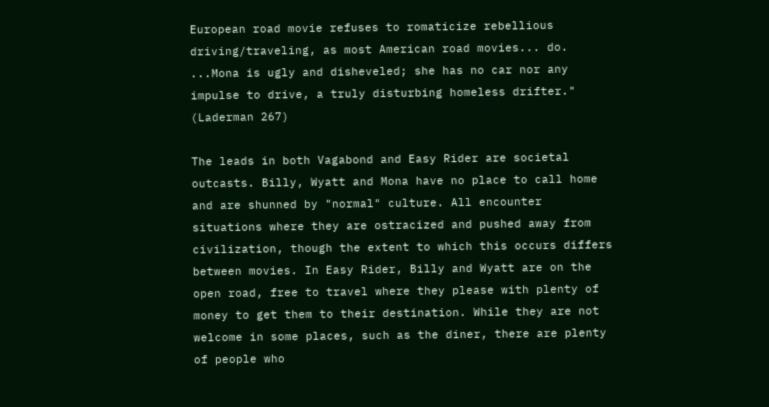European road movie refuses to romaticize rebellious driving/traveling, as most American road movies... do. ...Mona is ugly and disheveled; she has no car nor any impulse to drive, a truly disturbing homeless drifter." (Laderman 267)

The leads in both Vagabond and Easy Rider are societal outcasts. Billy, Wyatt and Mona have no place to call home and are shunned by "normal" culture. All encounter situations where they are ostracized and pushed away from civilization, though the extent to which this occurs differs between movies. In Easy Rider, Billy and Wyatt are on the open road, free to travel where they please with plenty of money to get them to their destination. While they are not welcome in some places, such as the diner, there are plenty of people who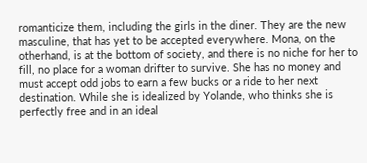romanticize them, including the girls in the diner. They are the new masculine, that has yet to be accepted everywhere. Mona, on the otherhand, is at the bottom of society, and there is no niche for her to fill, no place for a woman drifter to survive. She has no money and must accept odd jobs to earn a few bucks or a ride to her next destination. While she is idealized by Yolande, who thinks she is perfectly free and in an ideal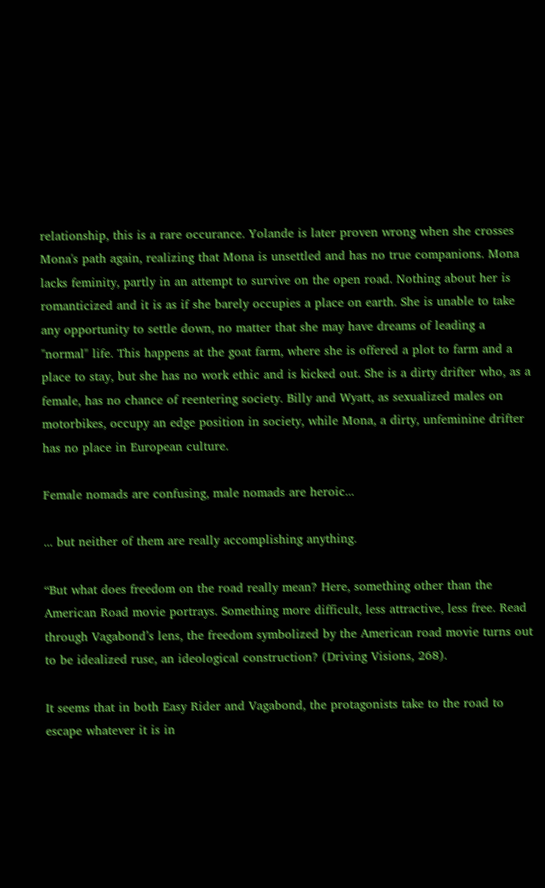relationship, this is a rare occurance. Yolande is later proven wrong when she crosses Mona's path again, realizing that Mona is unsettled and has no true companions. Mona lacks feminity, partly in an attempt to survive on the open road. Nothing about her is romanticized and it is as if she barely occupies a place on earth. She is unable to take any opportunity to settle down, no matter that she may have dreams of leading a "normal" life. This happens at the goat farm, where she is offered a plot to farm and a place to stay, but she has no work ethic and is kicked out. She is a dirty drifter who, as a female, has no chance of reentering society. Billy and Wyatt, as sexualized males on motorbikes, occupy an edge position in society, while Mona, a dirty, unfeminine drifter has no place in European culture.

Female nomads are confusing, male nomads are heroic...

... but neither of them are really accomplishing anything.

“But what does freedom on the road really mean? Here, something other than the American Road movie portrays. Something more difficult, less attractive, less free. Read through Vagabond’s lens, the freedom symbolized by the American road movie turns out to be idealized ruse, an ideological construction? (Driving Visions, 268).

It seems that in both Easy Rider and Vagabond, the protagonists take to the road to escape whatever it is in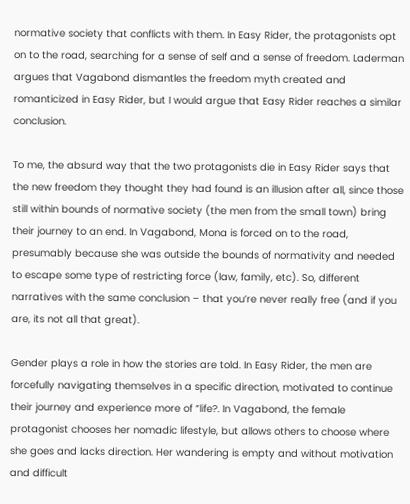normative society that conflicts with them. In Easy Rider, the protagonists opt on to the road, searching for a sense of self and a sense of freedom. Laderman argues that Vagabond dismantles the freedom myth created and romanticized in Easy Rider, but I would argue that Easy Rider reaches a similar conclusion.

To me, the absurd way that the two protagonists die in Easy Rider says that the new freedom they thought they had found is an illusion after all, since those still within bounds of normative society (the men from the small town) bring their journey to an end. In Vagabond, Mona is forced on to the road, presumably because she was outside the bounds of normativity and needed to escape some type of restricting force (law, family, etc). So, different narratives with the same conclusion – that you’re never really free (and if you are, its not all that great).

Gender plays a role in how the stories are told. In Easy Rider, the men are forcefully navigating themselves in a specific direction, motivated to continue their journey and experience more of “life?. In Vagabond, the female protagonist chooses her nomadic lifestyle, but allows others to choose where she goes and lacks direction. Her wandering is empty and without motivation and difficult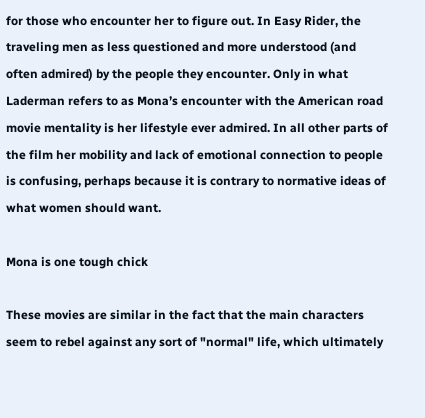for those who encounter her to figure out. In Easy Rider, the traveling men as less questioned and more understood (and often admired) by the people they encounter. Only in what Laderman refers to as Mona’s encounter with the American road movie mentality is her lifestyle ever admired. In all other parts of the film her mobility and lack of emotional connection to people is confusing, perhaps because it is contrary to normative ideas of what women should want.

Mona is one tough chick

These movies are similar in the fact that the main characters seem to rebel against any sort of "normal" life, which ultimately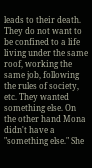leads to their death. They do not want to be confined to a life living under the same roof, working the same job, following the rules of society, etc. They wanted something else. On the other hand Mona didn't have a "something else." She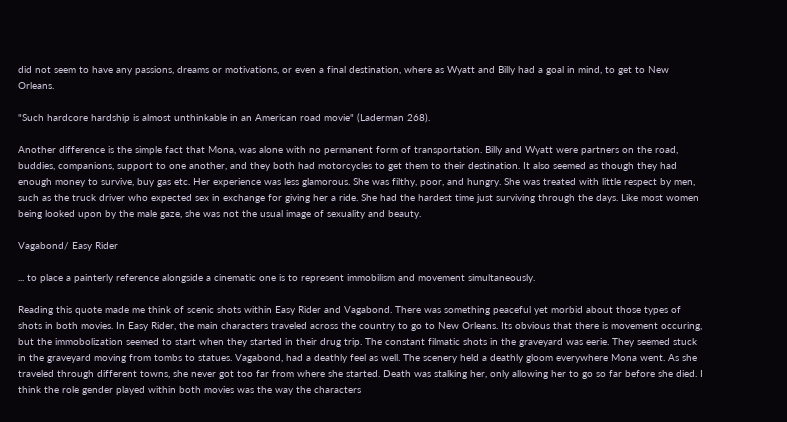did not seem to have any passions, dreams or motivations, or even a final destination, where as Wyatt and Billy had a goal in mind, to get to New Orleans.

"Such hardcore hardship is almost unthinkable in an American road movie" (Laderman 268).

Another difference is the simple fact that Mona, was alone with no permanent form of transportation. Billy and Wyatt were partners on the road, buddies, companions, support to one another, and they both had motorcycles to get them to their destination. It also seemed as though they had enough money to survive, buy gas etc. Her experience was less glamorous. She was filthy, poor, and hungry. She was treated with little respect by men, such as the truck driver who expected sex in exchange for giving her a ride. She had the hardest time just surviving through the days. Like most women being looked upon by the male gaze, she was not the usual image of sexuality and beauty.

Vagabond/ Easy Rider

... to place a painterly reference alongside a cinematic one is to represent immobilism and movement simultaneously.

Reading this quote made me think of scenic shots within Easy Rider and Vagabond. There was something peaceful yet morbid about those types of shots in both movies. In Easy Rider, the main characters traveled across the country to go to New Orleans. Its obvious that there is movement occuring, but the immobolization seemed to start when they started in their drug trip. The constant filmatic shots in the graveyard was eerie. They seemed stuck in the graveyard moving from tombs to statues. Vagabond, had a deathly feel as well. The scenery held a deathly gloom everywhere Mona went. As she traveled through different towns, she never got too far from where she started. Death was stalking her, only allowing her to go so far before she died. I think the role gender played within both movies was the way the characters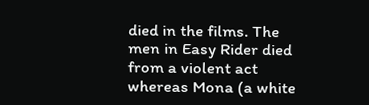died in the films. The men in Easy Rider died from a violent act whereas Mona (a white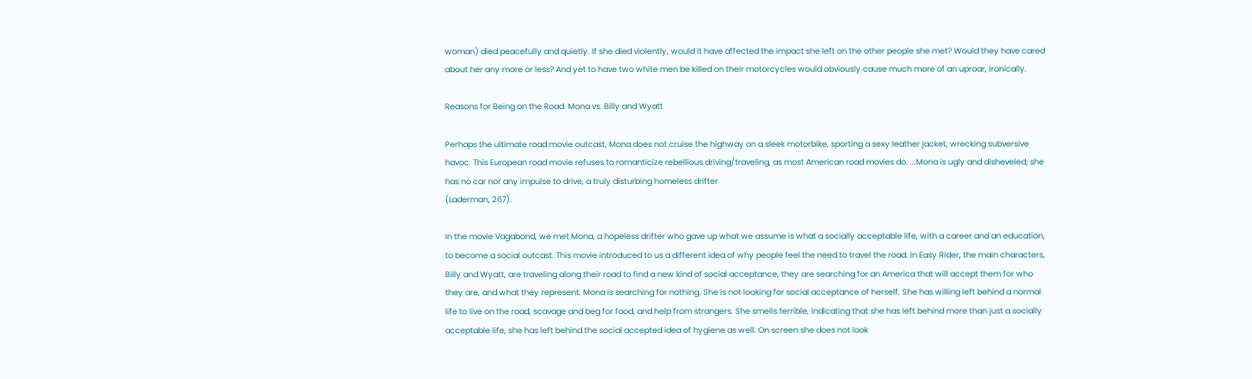woman) died peacefully and quietly. If she died violently, would it have affected the impact she left on the other people she met? Would they have cared about her any more or less? And yet to have two white men be killed on their motorcycles would obviously cause much more of an uproar, ironically.

Reasons for Being on the Road: Mona vs. Billy and Wyatt

Perhaps the ultimate road movie outcast, Mona does not cruise the highway on a sleek motorbike, sporting a sexy leather jacket, wrecking subversive havoc. This European road movie refuses to romanticize rebellious driving/traveling, as most American road movies do. ...Mona is ugly and disheveled; she has no car nor any impulse to drive, a truly disturbing homeless drifter
(Laderman, 267).

In the movie Vagabond, we met Mona, a hopeless drifter who gave up what we assume is what a socially acceptable life, with a career and an education, to become a social outcast. This movie introduced to us a different idea of why people feel the need to travel the road. In Easy Rider, the main characters, Billy and Wyatt, are traveling along their road to find a new kind of social acceptance, they are searching for an America that will accept them for who they are, and what they represent. Mona is searching for nothing. She is not looking for social acceptance of herself. She has willing left behind a normal life to live on the road, scavage and beg for food, and help from strangers. She smells terrible, indicating that she has left behind more than just a socially acceptable life, she has left behind the social accepted idea of hygiene as well. On screen she does not look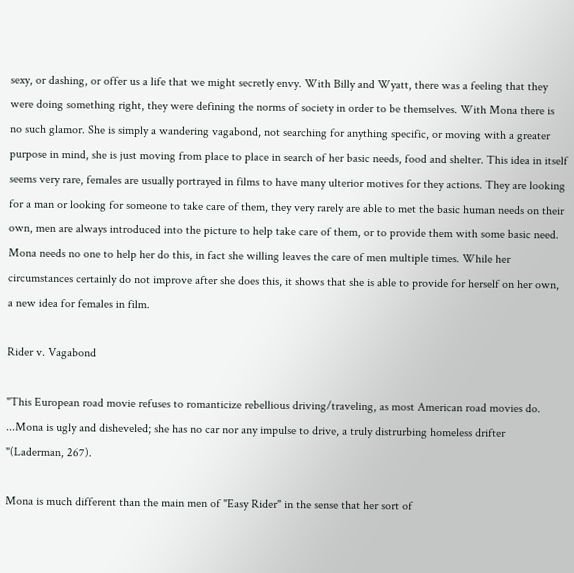sexy, or dashing, or offer us a life that we might secretly envy. With Billy and Wyatt, there was a feeling that they were doing something right, they were defining the norms of society in order to be themselves. With Mona there is no such glamor. She is simply a wandering vagabond, not searching for anything specific, or moving with a greater purpose in mind, she is just moving from place to place in search of her basic needs, food and shelter. This idea in itself seems very rare, females are usually portrayed in films to have many ulterior motives for they actions. They are looking for a man or looking for someone to take care of them, they very rarely are able to met the basic human needs on their own, men are always introduced into the picture to help take care of them, or to provide them with some basic need. Mona needs no one to help her do this, in fact she willing leaves the care of men multiple times. While her circumstances certainly do not improve after she does this, it shows that she is able to provide for herself on her own, a new idea for females in film.

Rider v. Vagabond

"This European road movie refuses to romanticize rebellious driving/traveling, as most American road movies do. ...Mona is ugly and disheveled; she has no car nor any impulse to drive, a truly distrurbing homeless drifter "(Laderman, 267).

Mona is much different than the main men of "Easy Rider" in the sense that her sort of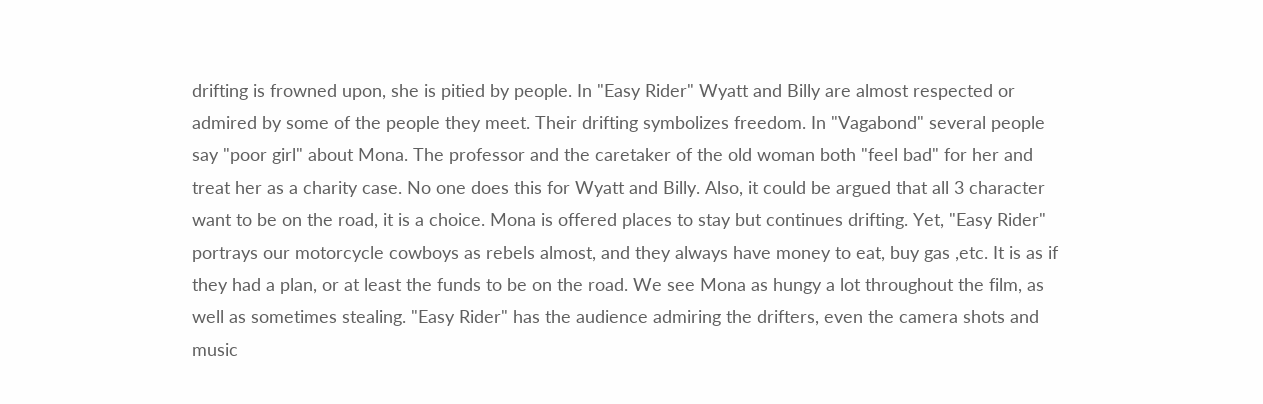drifting is frowned upon, she is pitied by people. In "Easy Rider" Wyatt and Billy are almost respected or admired by some of the people they meet. Their drifting symbolizes freedom. In "Vagabond" several people say "poor girl" about Mona. The professor and the caretaker of the old woman both "feel bad" for her and treat her as a charity case. No one does this for Wyatt and Billy. Also, it could be argued that all 3 character want to be on the road, it is a choice. Mona is offered places to stay but continues drifting. Yet, "Easy Rider" portrays our motorcycle cowboys as rebels almost, and they always have money to eat, buy gas ,etc. It is as if they had a plan, or at least the funds to be on the road. We see Mona as hungy a lot throughout the film, as well as sometimes stealing. "Easy Rider" has the audience admiring the drifters, even the camera shots and music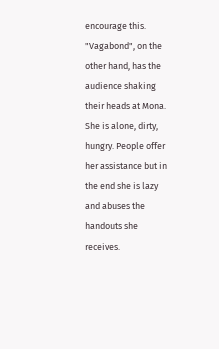encourage this. "Vagabond", on the other hand, has the audience shaking their heads at Mona. She is alone, dirty, hungry. People offer her assistance but in the end she is lazy and abuses the handouts she receives.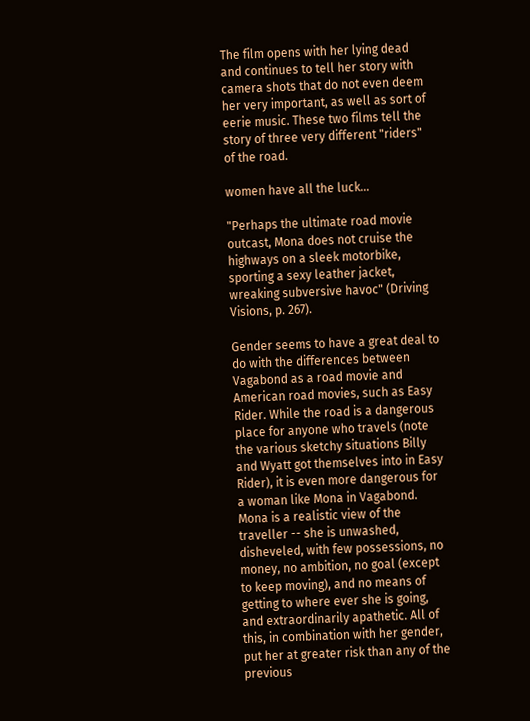The film opens with her lying dead and continues to tell her story with camera shots that do not even deem her very important, as well as sort of eerie music. These two films tell the story of three very different "riders" of the road.

women have all the luck...

"Perhaps the ultimate road movie outcast, Mona does not cruise the highways on a sleek motorbike, sporting a sexy leather jacket, wreaking subversive havoc" (Driving Visions, p. 267).

Gender seems to have a great deal to do with the differences between Vagabond as a road movie and American road movies, such as Easy Rider. While the road is a dangerous place for anyone who travels (note the various sketchy situations Billy and Wyatt got themselves into in Easy Rider), it is even more dangerous for a woman like Mona in Vagabond. Mona is a realistic view of the traveller -- she is unwashed, disheveled, with few possessions, no money, no ambition, no goal (except to keep moving), and no means of getting to where ever she is going, and extraordinarily apathetic. All of this, in combination with her gender, put her at greater risk than any of the previous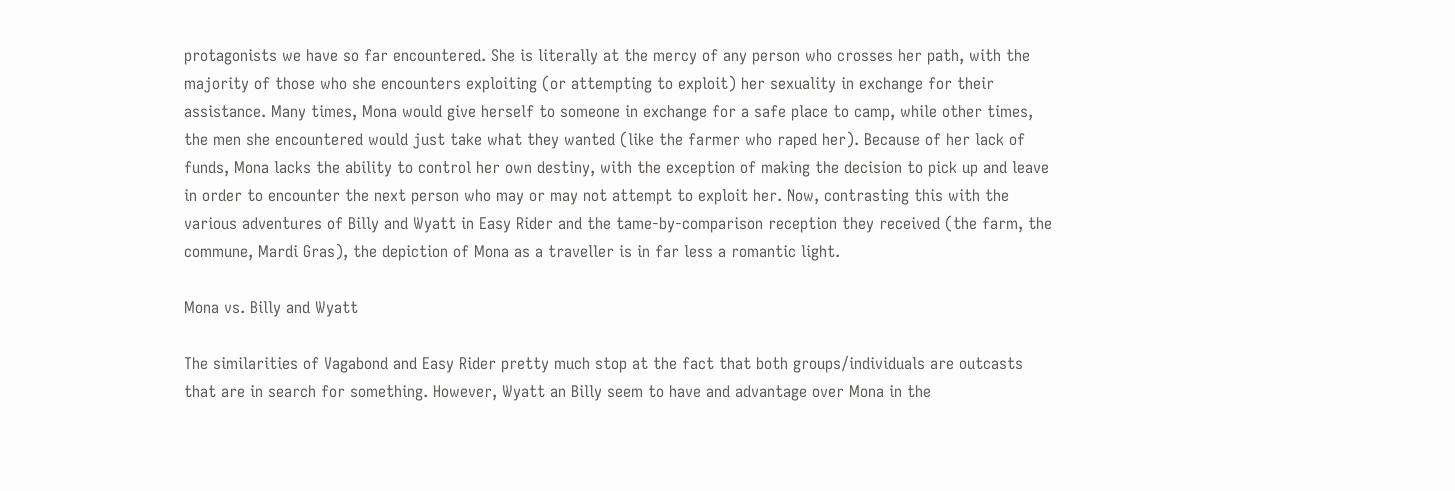protagonists we have so far encountered. She is literally at the mercy of any person who crosses her path, with the majority of those who she encounters exploiting (or attempting to exploit) her sexuality in exchange for their assistance. Many times, Mona would give herself to someone in exchange for a safe place to camp, while other times, the men she encountered would just take what they wanted (like the farmer who raped her). Because of her lack of funds, Mona lacks the ability to control her own destiny, with the exception of making the decision to pick up and leave in order to encounter the next person who may or may not attempt to exploit her. Now, contrasting this with the various adventures of Billy and Wyatt in Easy Rider and the tame-by-comparison reception they received (the farm, the commune, Mardi Gras), the depiction of Mona as a traveller is in far less a romantic light.

Mona vs. Billy and Wyatt

The similarities of Vagabond and Easy Rider pretty much stop at the fact that both groups/individuals are outcasts that are in search for something. However, Wyatt an Billy seem to have and advantage over Mona in the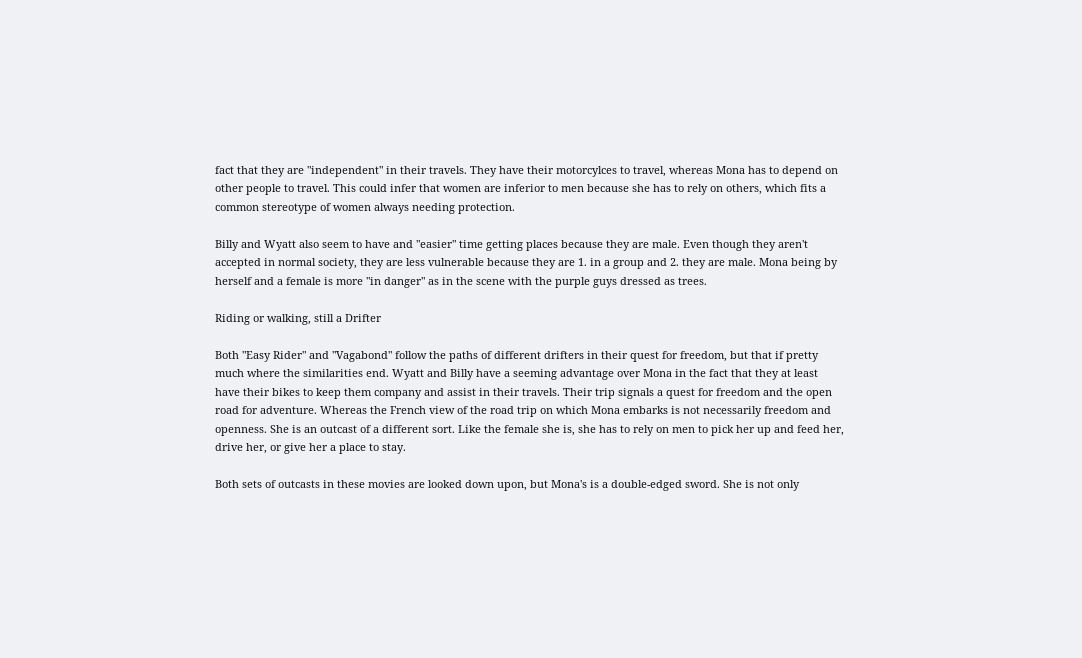fact that they are "independent" in their travels. They have their motorcylces to travel, whereas Mona has to depend on other people to travel. This could infer that women are inferior to men because she has to rely on others, which fits a common stereotype of women always needing protection.

Billy and Wyatt also seem to have and "easier" time getting places because they are male. Even though they aren't accepted in normal society, they are less vulnerable because they are 1. in a group and 2. they are male. Mona being by herself and a female is more "in danger" as in the scene with the purple guys dressed as trees.

Riding or walking, still a Drifter

Both "Easy Rider" and "Vagabond" follow the paths of different drifters in their quest for freedom, but that if pretty much where the similarities end. Wyatt and Billy have a seeming advantage over Mona in the fact that they at least have their bikes to keep them company and assist in their travels. Their trip signals a quest for freedom and the open road for adventure. Whereas the French view of the road trip on which Mona embarks is not necessarily freedom and openness. She is an outcast of a different sort. Like the female she is, she has to rely on men to pick her up and feed her, drive her, or give her a place to stay.

Both sets of outcasts in these movies are looked down upon, but Mona's is a double-edged sword. She is not only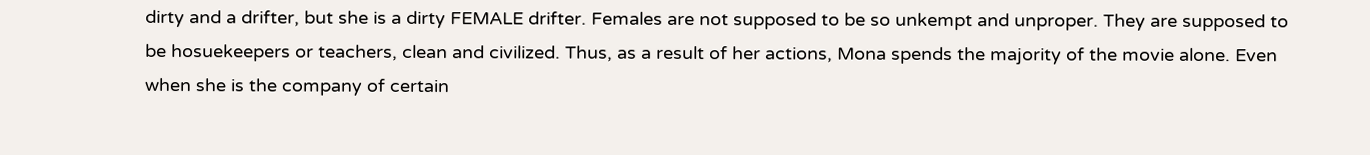dirty and a drifter, but she is a dirty FEMALE drifter. Females are not supposed to be so unkempt and unproper. They are supposed to be hosuekeepers or teachers, clean and civilized. Thus, as a result of her actions, Mona spends the majority of the movie alone. Even when she is the company of certain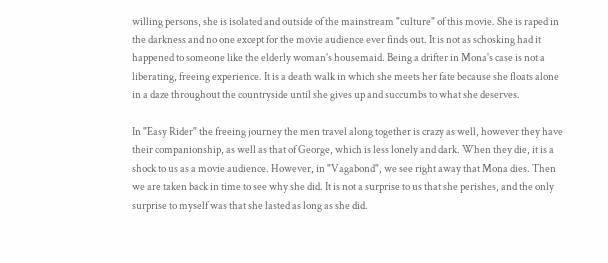willing persons, she is isolated and outside of the mainstream "culture" of this movie. She is raped in the darkness and no one except for the movie audience ever finds out. It is not as schosking had it happened to someone like the elderly woman's housemaid. Being a drifter in Mona's case is not a liberating, freeing experience. It is a death walk in which she meets her fate because she floats alone in a daze throughout the countryside until she gives up and succumbs to what she deserves.

In "Easy Rider" the freeing journey the men travel along together is crazy as well, however they have their companionship, as well as that of George, which is less lonely and dark. When they die, it is a shock to us as a movie audience. However, in "Vagabond", we see right away that Mona dies. Then we are taken back in time to see why she did. It is not a surprise to us that she perishes, and the only surprise to myself was that she lasted as long as she did.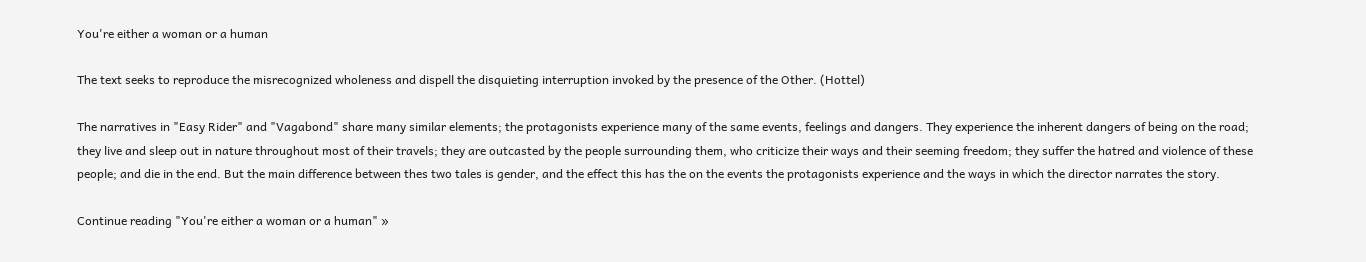You're either a woman or a human

The text seeks to reproduce the misrecognized wholeness and dispell the disquieting interruption invoked by the presence of the Other. (Hottel)

The narratives in "Easy Rider" and "Vagabond" share many similar elements; the protagonists experience many of the same events, feelings and dangers. They experience the inherent dangers of being on the road; they live and sleep out in nature throughout most of their travels; they are outcasted by the people surrounding them, who criticize their ways and their seeming freedom; they suffer the hatred and violence of these people; and die in the end. But the main difference between thes two tales is gender, and the effect this has the on the events the protagonists experience and the ways in which the director narrates the story.

Continue reading "You're either a woman or a human" »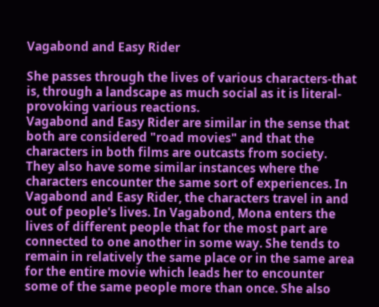Vagabond and Easy Rider

She passes through the lives of various characters-that is, through a landscape as much social as it is literal-provoking various reactions.
Vagabond and Easy Rider are similar in the sense that both are considered "road movies" and that the characters in both films are outcasts from society. They also have some similar instances where the characters encounter the same sort of experiences. In Vagabond and Easy Rider, the characters travel in and out of people's lives. In Vagabond, Mona enters the lives of different people that for the most part are connected to one another in some way. She tends to remain in relatively the same place or in the same area for the entire movie which leads her to encounter some of the same people more than once. She also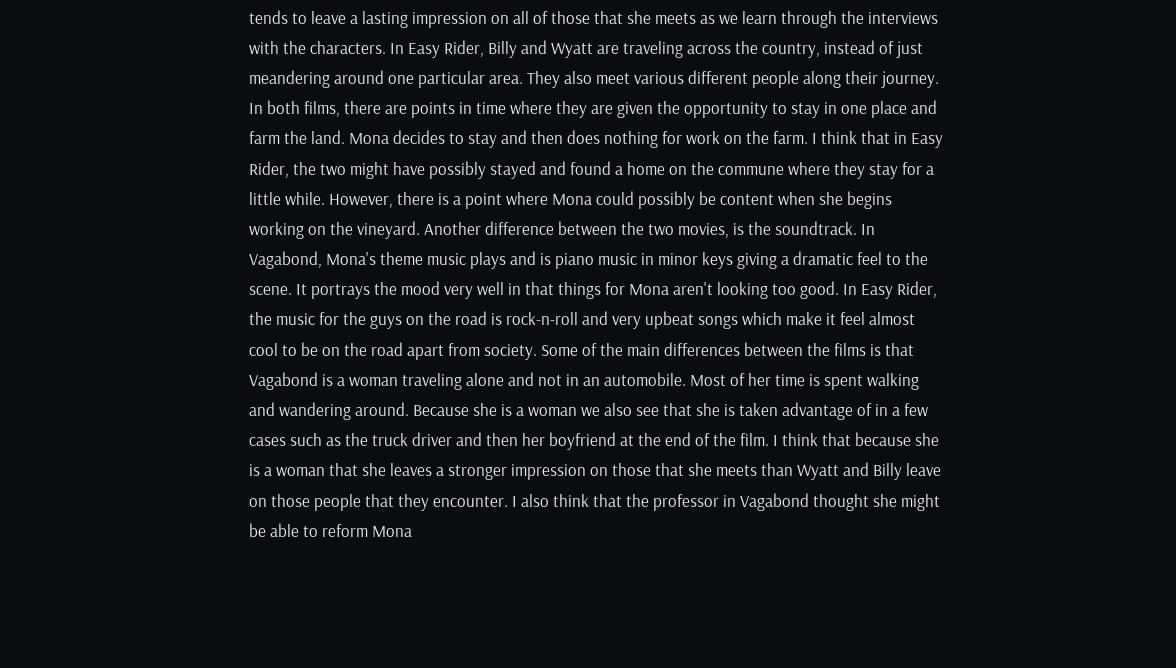tends to leave a lasting impression on all of those that she meets as we learn through the interviews with the characters. In Easy Rider, Billy and Wyatt are traveling across the country, instead of just meandering around one particular area. They also meet various different people along their journey. In both films, there are points in time where they are given the opportunity to stay in one place and farm the land. Mona decides to stay and then does nothing for work on the farm. I think that in Easy Rider, the two might have possibly stayed and found a home on the commune where they stay for a little while. However, there is a point where Mona could possibly be content when she begins working on the vineyard. Another difference between the two movies, is the soundtrack. In Vagabond, Mona's theme music plays and is piano music in minor keys giving a dramatic feel to the scene. It portrays the mood very well in that things for Mona aren't looking too good. In Easy Rider, the music for the guys on the road is rock-n-roll and very upbeat songs which make it feel almost cool to be on the road apart from society. Some of the main differences between the films is that Vagabond is a woman traveling alone and not in an automobile. Most of her time is spent walking and wandering around. Because she is a woman we also see that she is taken advantage of in a few cases such as the truck driver and then her boyfriend at the end of the film. I think that because she is a woman that she leaves a stronger impression on those that she meets than Wyatt and Billy leave on those people that they encounter. I also think that the professor in Vagabond thought she might be able to reform Mona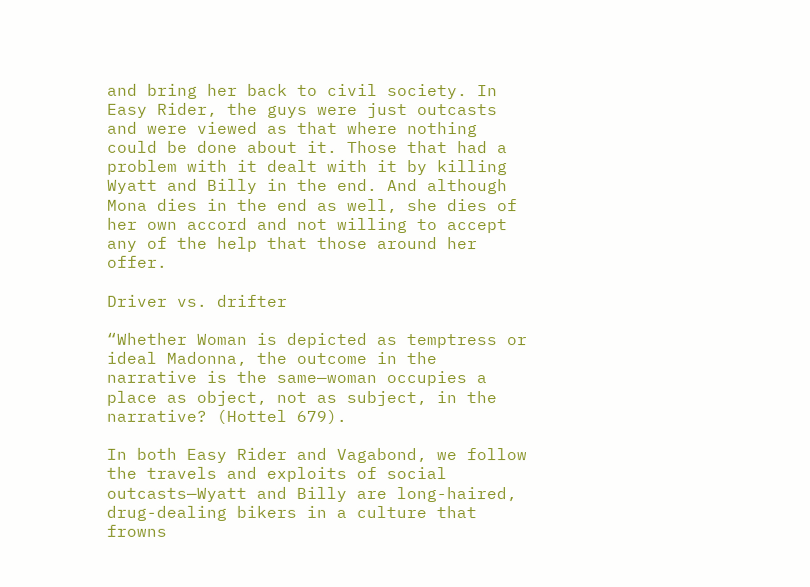and bring her back to civil society. In Easy Rider, the guys were just outcasts and were viewed as that where nothing could be done about it. Those that had a problem with it dealt with it by killing Wyatt and Billy in the end. And although Mona dies in the end as well, she dies of her own accord and not willing to accept any of the help that those around her offer.

Driver vs. drifter

“Whether Woman is depicted as temptress or ideal Madonna, the outcome in the narrative is the same—woman occupies a place as object, not as subject, in the narrative? (Hottel 679).

In both Easy Rider and Vagabond, we follow the travels and exploits of social outcasts—Wyatt and Billy are long-haired, drug-dealing bikers in a culture that frowns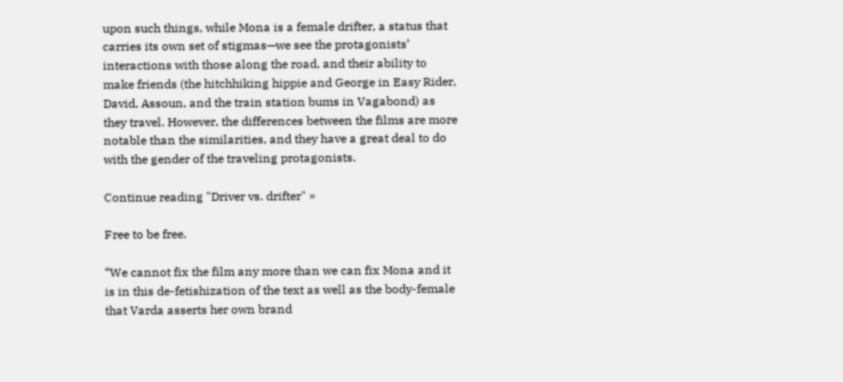upon such things, while Mona is a female drifter, a status that carries its own set of stigmas—we see the protagonists’ interactions with those along the road, and their ability to make friends (the hitchhiking hippie and George in Easy Rider, David, Assoun, and the train station bums in Vagabond) as they travel. However, the differences between the films are more notable than the similarities, and they have a great deal to do with the gender of the traveling protagonists.

Continue reading "Driver vs. drifter" »

Free to be free.

“We cannot fix the film any more than we can fix Mona and it is in this de-fetishization of the text as well as the body-female that Varda asserts her own brand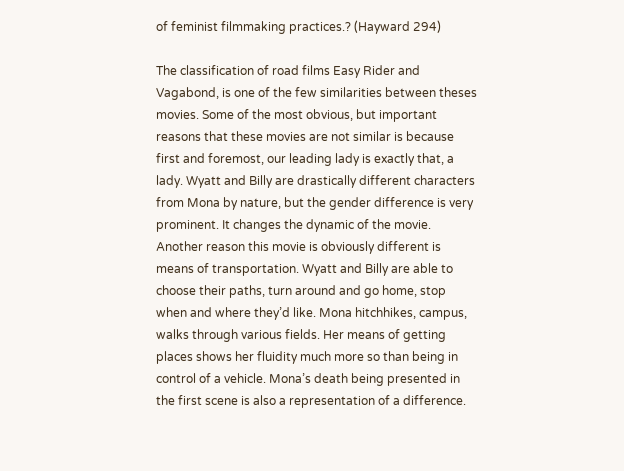of feminist filmmaking practices.? (Hayward 294)

The classification of road films Easy Rider and Vagabond, is one of the few similarities between theses movies. Some of the most obvious, but important reasons that these movies are not similar is because first and foremost, our leading lady is exactly that, a lady. Wyatt and Billy are drastically different characters from Mona by nature, but the gender difference is very prominent. It changes the dynamic of the movie. Another reason this movie is obviously different is means of transportation. Wyatt and Billy are able to choose their paths, turn around and go home, stop when and where they’d like. Mona hitchhikes, campus, walks through various fields. Her means of getting places shows her fluidity much more so than being in control of a vehicle. Mona’s death being presented in the first scene is also a representation of a difference.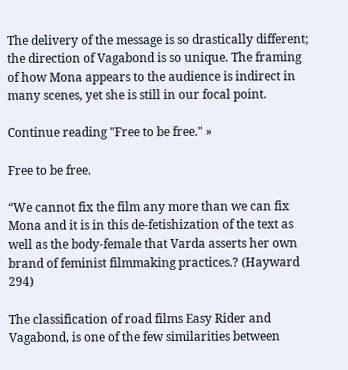The delivery of the message is so drastically different; the direction of Vagabond is so unique. The framing of how Mona appears to the audience is indirect in many scenes, yet she is still in our focal point.

Continue reading "Free to be free." »

Free to be free.

“We cannot fix the film any more than we can fix Mona and it is in this de-fetishization of the text as well as the body-female that Varda asserts her own brand of feminist filmmaking practices.? (Hayward 294)

The classification of road films Easy Rider and Vagabond, is one of the few similarities between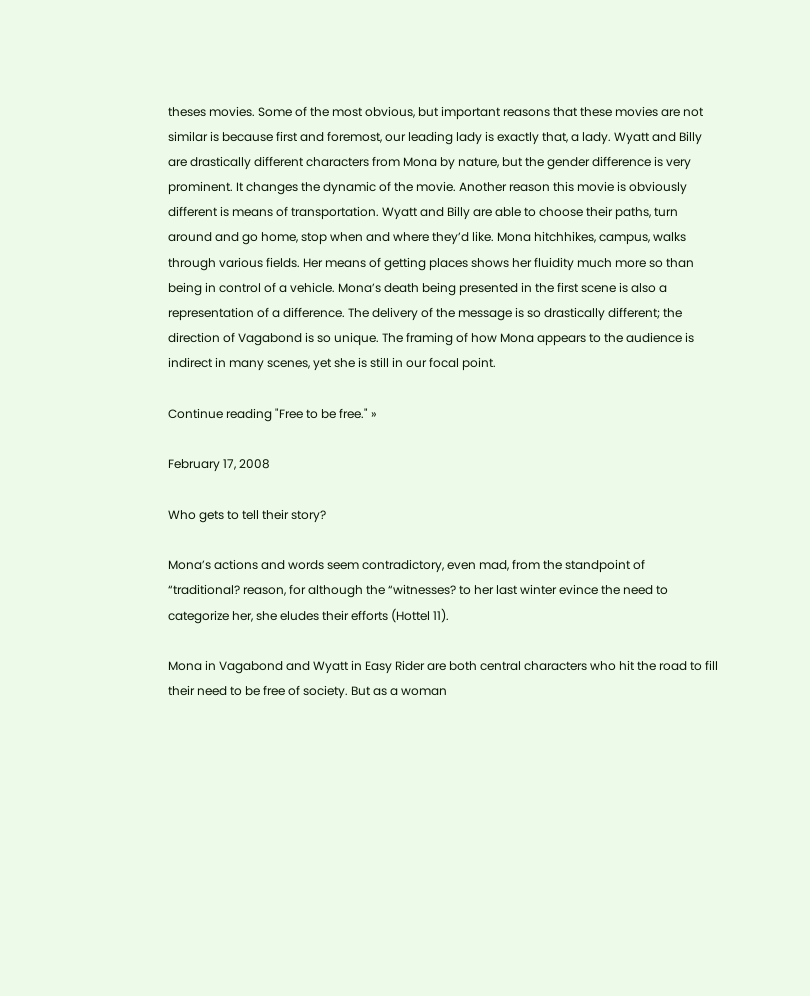theses movies. Some of the most obvious, but important reasons that these movies are not similar is because first and foremost, our leading lady is exactly that, a lady. Wyatt and Billy are drastically different characters from Mona by nature, but the gender difference is very prominent. It changes the dynamic of the movie. Another reason this movie is obviously different is means of transportation. Wyatt and Billy are able to choose their paths, turn around and go home, stop when and where they’d like. Mona hitchhikes, campus, walks through various fields. Her means of getting places shows her fluidity much more so than being in control of a vehicle. Mona’s death being presented in the first scene is also a representation of a difference. The delivery of the message is so drastically different; the direction of Vagabond is so unique. The framing of how Mona appears to the audience is indirect in many scenes, yet she is still in our focal point.

Continue reading "Free to be free." »

February 17, 2008

Who gets to tell their story?

Mona’s actions and words seem contradictory, even mad, from the standpoint of “traditional? reason, for although the “witnesses? to her last winter evince the need to categorize her, she eludes their efforts (Hottel 11).

Mona in Vagabond and Wyatt in Easy Rider are both central characters who hit the road to fill their need to be free of society. But as a woman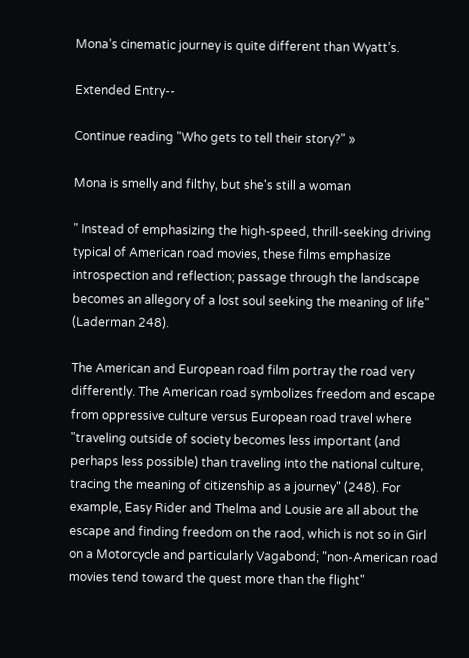Mona’s cinematic journey is quite different than Wyatt’s.

Extended Entry--

Continue reading "Who gets to tell their story?" »

Mona is smelly and filthy, but she's still a woman

" Instead of emphasizing the high-speed, thrill-seeking driving typical of American road movies, these films emphasize introspection and reflection; passage through the landscape becomes an allegory of a lost soul seeking the meaning of life" (Laderman 248).

The American and European road film portray the road very differently. The American road symbolizes freedom and escape from oppressive culture versus European road travel where "traveling outside of society becomes less important (and perhaps less possible) than traveling into the national culture, tracing the meaning of citizenship as a journey" (248). For example, Easy Rider and Thelma and Lousie are all about the escape and finding freedom on the raod, which is not so in Girl on a Motorcycle and particularly Vagabond; "non-American road movies tend toward the quest more than the flight"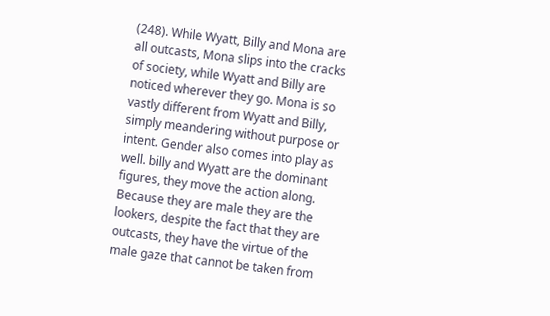(248). While Wyatt, Billy and Mona are all outcasts, Mona slips into the cracks of society, while Wyatt and Billy are noticed wherever they go. Mona is so vastly different from Wyatt and Billy, simply meandering without purpose or intent. Gender also comes into play as well. billy and Wyatt are the dominant figures, they move the action along. Because they are male they are the lookers, despite the fact that they are outcasts, they have the virtue of the male gaze that cannot be taken from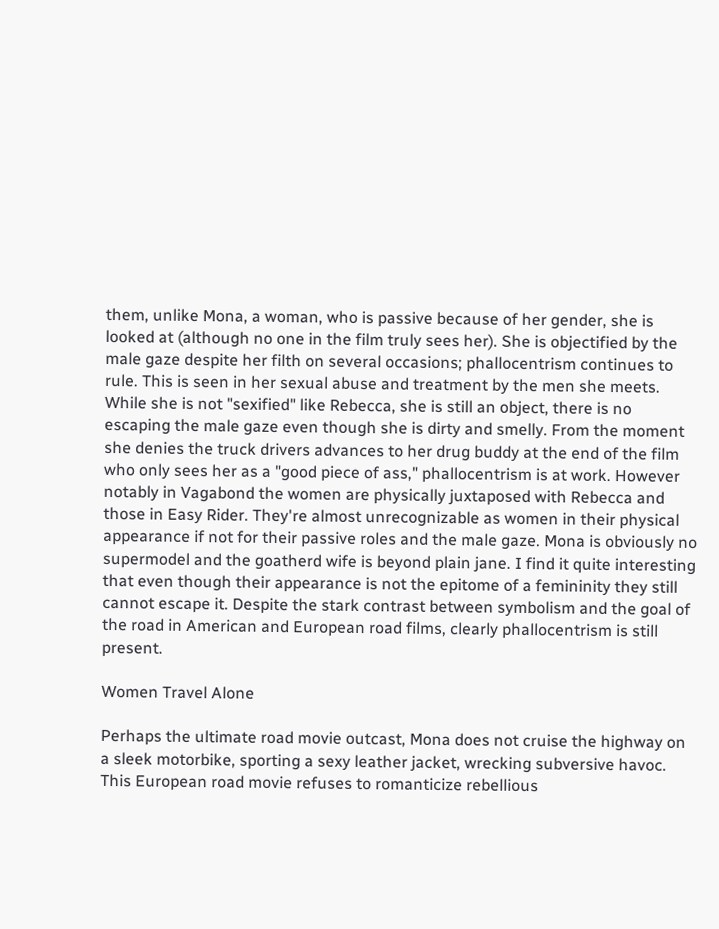them, unlike Mona, a woman, who is passive because of her gender, she is looked at (although no one in the film truly sees her). She is objectified by the male gaze despite her filth on several occasions; phallocentrism continues to rule. This is seen in her sexual abuse and treatment by the men she meets. While she is not "sexified" like Rebecca, she is still an object, there is no escaping the male gaze even though she is dirty and smelly. From the moment she denies the truck drivers advances to her drug buddy at the end of the film who only sees her as a "good piece of ass," phallocentrism is at work. However notably in Vagabond the women are physically juxtaposed with Rebecca and those in Easy Rider. They're almost unrecognizable as women in their physical appearance if not for their passive roles and the male gaze. Mona is obviously no supermodel and the goatherd wife is beyond plain jane. I find it quite interesting that even though their appearance is not the epitome of a femininity they still cannot escape it. Despite the stark contrast between symbolism and the goal of the road in American and European road films, clearly phallocentrism is still present.

Women Travel Alone

Perhaps the ultimate road movie outcast, Mona does not cruise the highway on a sleek motorbike, sporting a sexy leather jacket, wrecking subversive havoc. This European road movie refuses to romanticize rebellious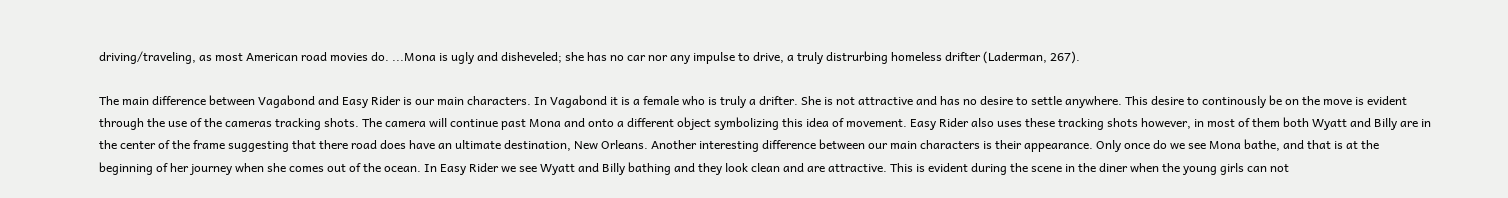driving/traveling, as most American road movies do. ...Mona is ugly and disheveled; she has no car nor any impulse to drive, a truly distrurbing homeless drifter (Laderman, 267).

The main difference between Vagabond and Easy Rider is our main characters. In Vagabond it is a female who is truly a drifter. She is not attractive and has no desire to settle anywhere. This desire to continously be on the move is evident through the use of the cameras tracking shots. The camera will continue past Mona and onto a different object symbolizing this idea of movement. Easy Rider also uses these tracking shots however, in most of them both Wyatt and Billy are in the center of the frame suggesting that there road does have an ultimate destination, New Orleans. Another interesting difference between our main characters is their appearance. Only once do we see Mona bathe, and that is at the beginning of her journey when she comes out of the ocean. In Easy Rider we see Wyatt and Billy bathing and they look clean and are attractive. This is evident during the scene in the diner when the young girls can not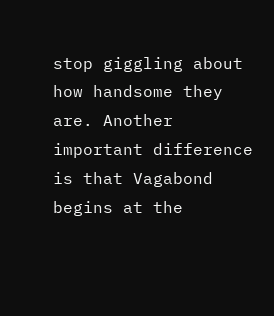stop giggling about how handsome they are. Another important difference is that Vagabond begins at the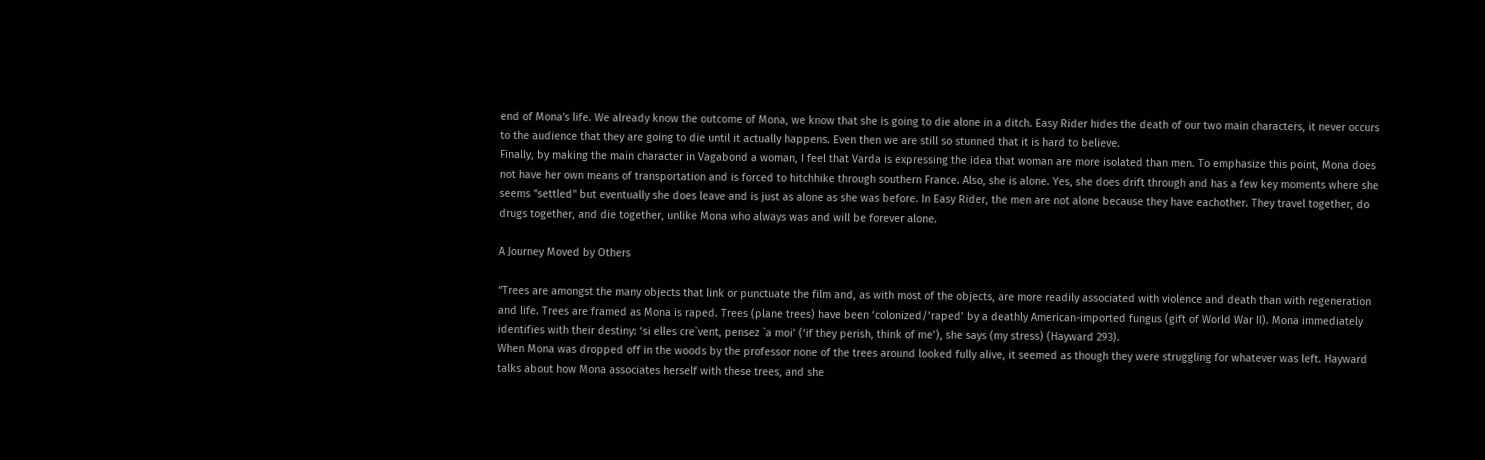end of Mona's life. We already know the outcome of Mona, we know that she is going to die alone in a ditch. Easy Rider hides the death of our two main characters, it never occurs to the audience that they are going to die until it actually happens. Even then we are still so stunned that it is hard to believe.
Finally, by making the main character in Vagabond a woman, I feel that Varda is expressing the idea that woman are more isolated than men. To emphasize this point, Mona does not have her own means of transportation and is forced to hitchhike through southern France. Also, she is alone. Yes, she does drift through and has a few key moments where she seems "settled" but eventually she does leave and is just as alone as she was before. In Easy Rider, the men are not alone because they have eachother. They travel together, do drugs together, and die together, unlike Mona who always was and will be forever alone.

A Journey Moved by Others

“Trees are amongst the many objects that link or punctuate the film and, as with most of the objects, are more readily associated with violence and death than with regeneration and life. Trees are framed as Mona is raped. Trees (plane trees) have been ‘colonized/’raped’ by a deathly American-imported fungus (gift of World War II). Mona immediately identifies with their destiny: ‘si elles cre`vent, pensez `a moi’ (‘if they perish, think of me’), she says (my stress) (Hayward 293).
When Mona was dropped off in the woods by the professor none of the trees around looked fully alive, it seemed as though they were struggling for whatever was left. Hayward talks about how Mona associates herself with these trees, and she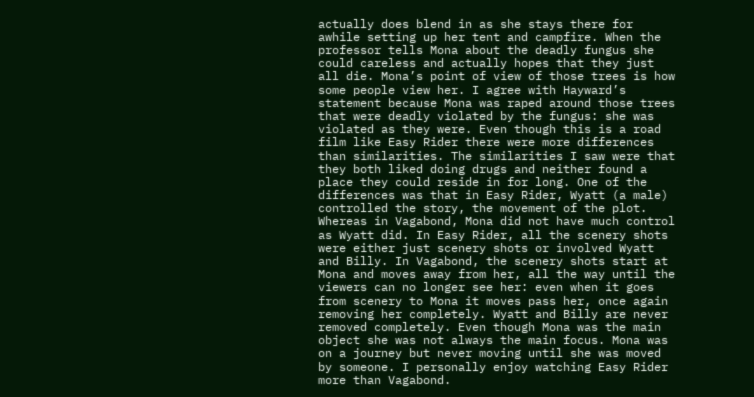actually does blend in as she stays there for awhile setting up her tent and campfire. When the professor tells Mona about the deadly fungus she could careless and actually hopes that they just all die. Mona’s point of view of those trees is how some people view her. I agree with Hayward’s statement because Mona was raped around those trees that were deadly violated by the fungus: she was violated as they were. Even though this is a road film like Easy Rider there were more differences than similarities. The similarities I saw were that they both liked doing drugs and neither found a place they could reside in for long. One of the differences was that in Easy Rider, Wyatt (a male) controlled the story, the movement of the plot. Whereas in Vagabond, Mona did not have much control as Wyatt did. In Easy Rider, all the scenery shots were either just scenery shots or involved Wyatt and Billy. In Vagabond, the scenery shots start at Mona and moves away from her, all the way until the viewers can no longer see her: even when it goes from scenery to Mona it moves pass her, once again removing her completely. Wyatt and Billy are never removed completely. Even though Mona was the main object she was not always the main focus. Mona was on a journey but never moving until she was moved by someone. I personally enjoy watching Easy Rider more than Vagabond.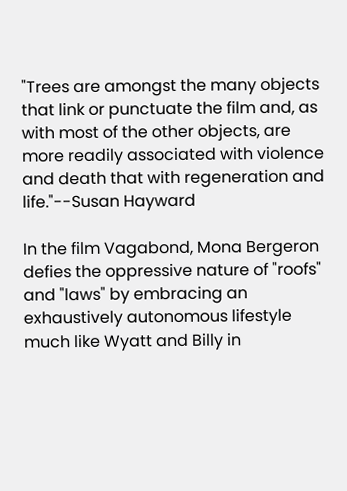"Trees are amongst the many objects that link or punctuate the film and, as with most of the other objects, are more readily associated with violence and death that with regeneration and life."--Susan Hayward

In the film Vagabond, Mona Bergeron defies the oppressive nature of "roofs" and "laws" by embracing an exhaustively autonomous lifestyle much like Wyatt and Billy in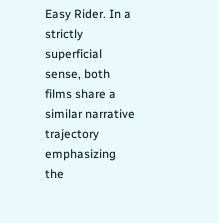Easy Rider. In a strictly superficial sense, both films share a similar narrative trajectory emphasizing the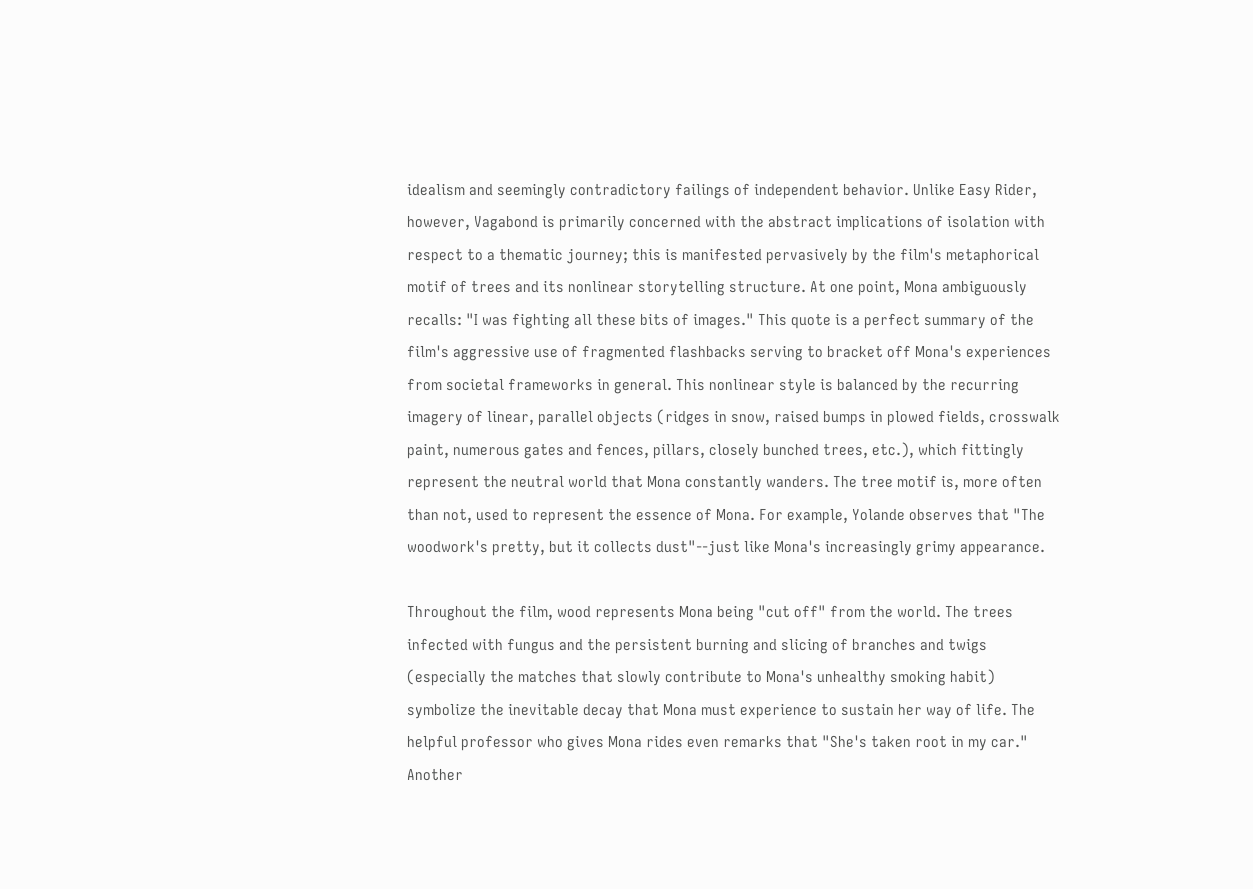idealism and seemingly contradictory failings of independent behavior. Unlike Easy Rider, however, Vagabond is primarily concerned with the abstract implications of isolation with respect to a thematic journey; this is manifested pervasively by the film's metaphorical motif of trees and its nonlinear storytelling structure. At one point, Mona ambiguously recalls: "I was fighting all these bits of images." This quote is a perfect summary of the film's aggressive use of fragmented flashbacks serving to bracket off Mona's experiences from societal frameworks in general. This nonlinear style is balanced by the recurring imagery of linear, parallel objects (ridges in snow, raised bumps in plowed fields, crosswalk paint, numerous gates and fences, pillars, closely bunched trees, etc.), which fittingly represent the neutral world that Mona constantly wanders. The tree motif is, more often than not, used to represent the essence of Mona. For example, Yolande observes that "The woodwork's pretty, but it collects dust"--just like Mona's increasingly grimy appearance.

Throughout the film, wood represents Mona being "cut off" from the world. The trees infected with fungus and the persistent burning and slicing of branches and twigs (especially the matches that slowly contribute to Mona's unhealthy smoking habit) symbolize the inevitable decay that Mona must experience to sustain her way of life. The helpful professor who gives Mona rides even remarks that "She's taken root in my car." Another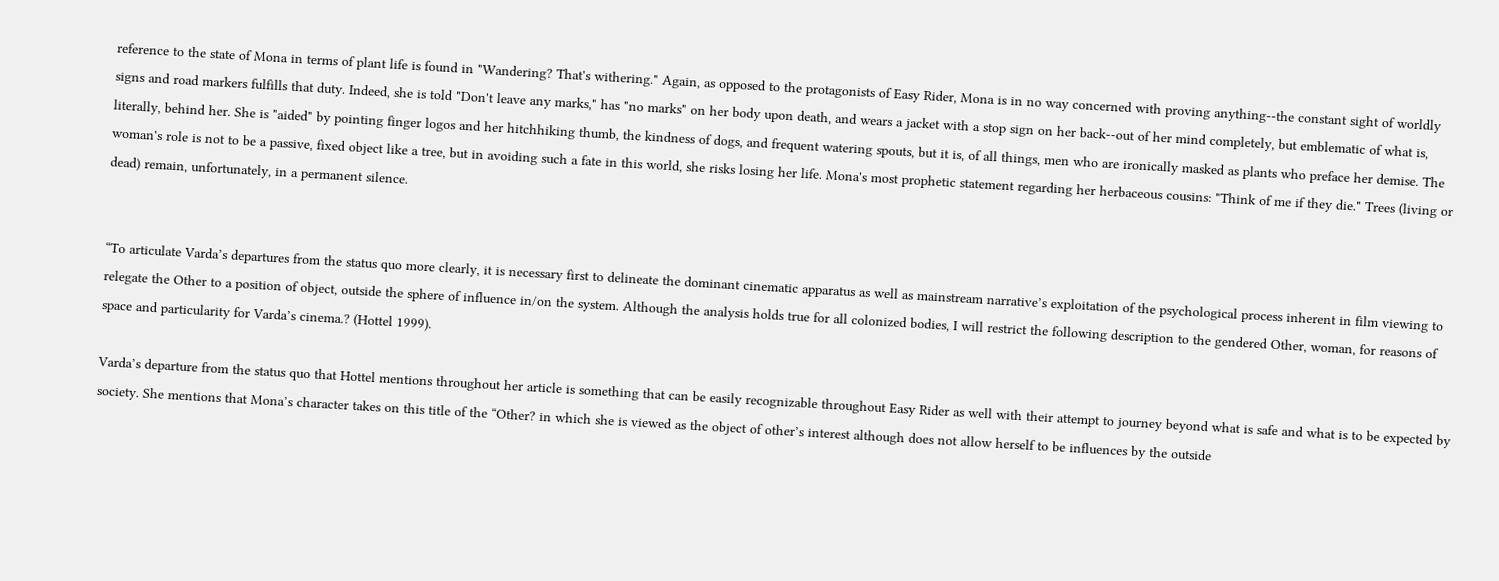reference to the state of Mona in terms of plant life is found in "Wandering? That's withering." Again, as opposed to the protagonists of Easy Rider, Mona is in no way concerned with proving anything--the constant sight of worldly signs and road markers fulfills that duty. Indeed, she is told "Don't leave any marks," has "no marks" on her body upon death, and wears a jacket with a stop sign on her back--out of her mind completely, but emblematic of what is, literally, behind her. She is "aided" by pointing finger logos and her hitchhiking thumb, the kindness of dogs, and frequent watering spouts, but it is, of all things, men who are ironically masked as plants who preface her demise. The woman's role is not to be a passive, fixed object like a tree, but in avoiding such a fate in this world, she risks losing her life. Mona's most prophetic statement regarding her herbaceous cousins: "Think of me if they die." Trees (living or dead) remain, unfortunately, in a permanent silence.


“To articulate Varda’s departures from the status quo more clearly, it is necessary first to delineate the dominant cinematic apparatus as well as mainstream narrative’s exploitation of the psychological process inherent in film viewing to relegate the Other to a position of object, outside the sphere of influence in/on the system. Although the analysis holds true for all colonized bodies, I will restrict the following description to the gendered Other, woman, for reasons of space and particularity for Varda’s cinema.? (Hottel 1999).

Varda’s departure from the status quo that Hottel mentions throughout her article is something that can be easily recognizable throughout Easy Rider as well with their attempt to journey beyond what is safe and what is to be expected by society. She mentions that Mona’s character takes on this title of the “Other? in which she is viewed as the object of other’s interest although does not allow herself to be influences by the outside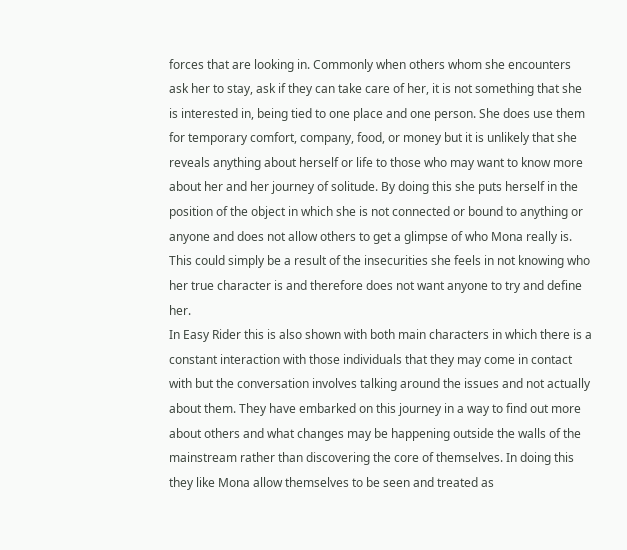forces that are looking in. Commonly when others whom she encounters ask her to stay, ask if they can take care of her, it is not something that she is interested in, being tied to one place and one person. She does use them for temporary comfort, company, food, or money but it is unlikely that she reveals anything about herself or life to those who may want to know more about her and her journey of solitude. By doing this she puts herself in the position of the object in which she is not connected or bound to anything or anyone and does not allow others to get a glimpse of who Mona really is. This could simply be a result of the insecurities she feels in not knowing who her true character is and therefore does not want anyone to try and define her.
In Easy Rider this is also shown with both main characters in which there is a constant interaction with those individuals that they may come in contact with but the conversation involves talking around the issues and not actually about them. They have embarked on this journey in a way to find out more about others and what changes may be happening outside the walls of the mainstream rather than discovering the core of themselves. In doing this they like Mona allow themselves to be seen and treated as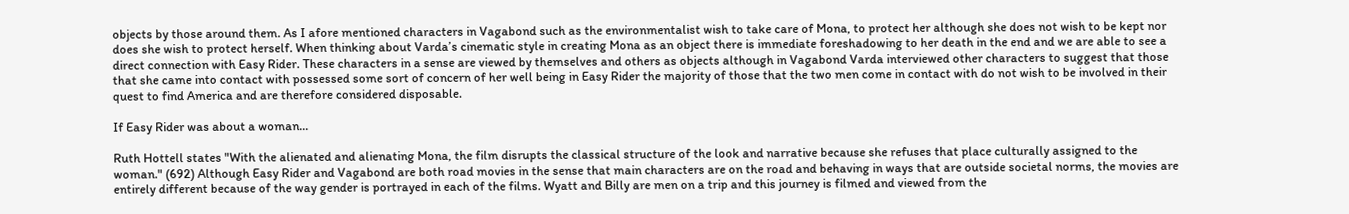objects by those around them. As I afore mentioned characters in Vagabond such as the environmentalist wish to take care of Mona, to protect her although she does not wish to be kept nor does she wish to protect herself. When thinking about Varda’s cinematic style in creating Mona as an object there is immediate foreshadowing to her death in the end and we are able to see a direct connection with Easy Rider. These characters in a sense are viewed by themselves and others as objects although in Vagabond Varda interviewed other characters to suggest that those that she came into contact with possessed some sort of concern of her well being in Easy Rider the majority of those that the two men come in contact with do not wish to be involved in their quest to find America and are therefore considered disposable.

If Easy Rider was about a woman...

Ruth Hottell states "With the alienated and alienating Mona, the film disrupts the classical structure of the look and narrative because she refuses that place culturally assigned to the woman." (692) Although Easy Rider and Vagabond are both road movies in the sense that main characters are on the road and behaving in ways that are outside societal norms, the movies are entirely different because of the way gender is portrayed in each of the films. Wyatt and Billy are men on a trip and this journey is filmed and viewed from the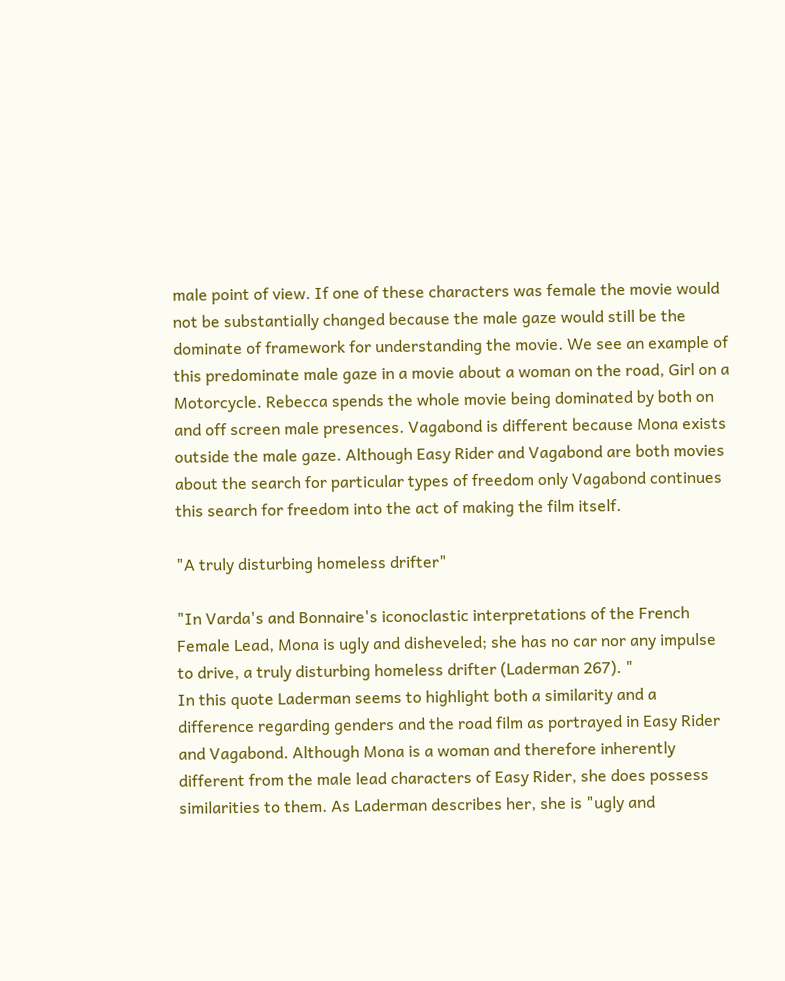male point of view. If one of these characters was female the movie would not be substantially changed because the male gaze would still be the dominate of framework for understanding the movie. We see an example of this predominate male gaze in a movie about a woman on the road, Girl on a Motorcycle. Rebecca spends the whole movie being dominated by both on and off screen male presences. Vagabond is different because Mona exists outside the male gaze. Although Easy Rider and Vagabond are both movies about the search for particular types of freedom only Vagabond continues this search for freedom into the act of making the film itself.

"A truly disturbing homeless drifter"

"In Varda's and Bonnaire's iconoclastic interpretations of the French Female Lead, Mona is ugly and disheveled; she has no car nor any impulse to drive, a truly disturbing homeless drifter (Laderman 267). "
In this quote Laderman seems to highlight both a similarity and a difference regarding genders and the road film as portrayed in Easy Rider and Vagabond. Although Mona is a woman and therefore inherently different from the male lead characters of Easy Rider, she does possess similarities to them. As Laderman describes her, she is "ugly and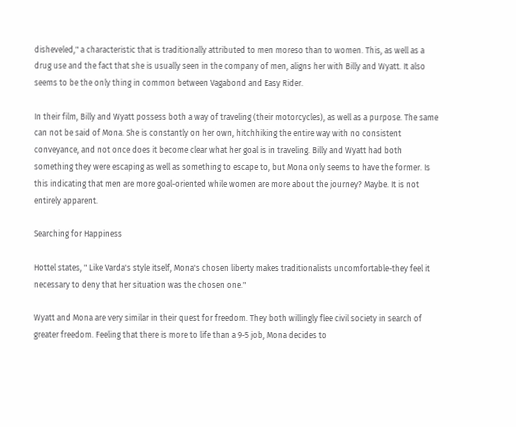disheveled," a characteristic that is traditionally attributed to men moreso than to women. This, as well as a drug use and the fact that she is usually seen in the company of men, aligns her with Billy and Wyatt. It also seems to be the only thing in common between Vagabond and Easy Rider.

In their film, Billy and Wyatt possess both a way of traveling (their motorcycles), as well as a purpose. The same can not be said of Mona. She is constantly on her own, hitchhiking the entire way with no consistent conveyance, and not once does it become clear what her goal is in traveling. Billy and Wyatt had both something they were escaping as well as something to escape to, but Mona only seems to have the former. Is this indicating that men are more goal-oriented while women are more about the journey? Maybe. It is not entirely apparent.

Searching for Happiness

Hottel states, " Like Varda's style itself, Mona's chosen liberty makes traditionalists uncomfortable-they feel it necessary to deny that her situation was the chosen one."

Wyatt and Mona are very similar in their quest for freedom. They both willingly flee civil society in search of greater freedom. Feeling that there is more to life than a 9-5 job, Mona decides to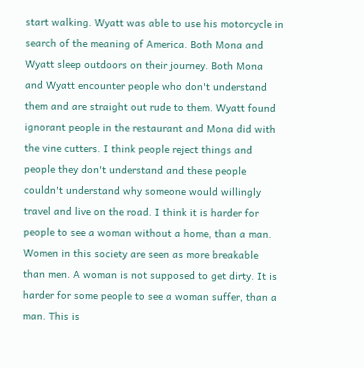start walking. Wyatt was able to use his motorcycle in search of the meaning of America. Both Mona and Wyatt sleep outdoors on their journey. Both Mona and Wyatt encounter people who don't understand them and are straight out rude to them. Wyatt found ignorant people in the restaurant and Mona did with the vine cutters. I think people reject things and people they don't understand and these people couldn't understand why someone would willingly travel and live on the road. I think it is harder for people to see a woman without a home, than a man. Women in this society are seen as more breakable than men. A woman is not supposed to get dirty. It is harder for some people to see a woman suffer, than a man. This is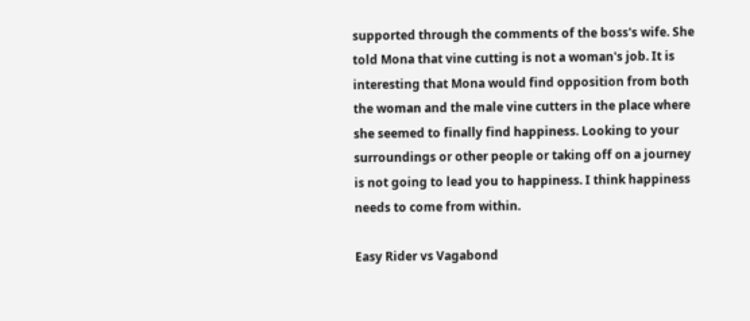supported through the comments of the boss's wife. She told Mona that vine cutting is not a woman's job. It is interesting that Mona would find opposition from both the woman and the male vine cutters in the place where she seemed to finally find happiness. Looking to your surroundings or other people or taking off on a journey is not going to lead you to happiness. I think happiness needs to come from within.

Easy Rider vs Vagabond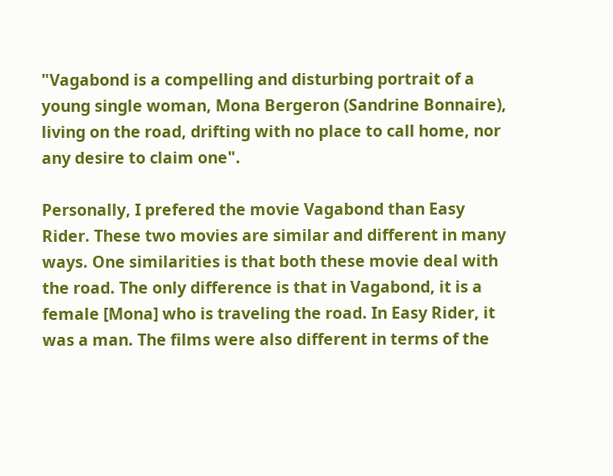"Vagabond is a compelling and disturbing portrait of a young single woman, Mona Bergeron (Sandrine Bonnaire), living on the road, drifting with no place to call home, nor any desire to claim one".

Personally, I prefered the movie Vagabond than Easy Rider. These two movies are similar and different in many ways. One similarities is that both these movie deal with the road. The only difference is that in Vagabond, it is a female [Mona] who is traveling the road. In Easy Rider, it was a man. The films were also different in terms of the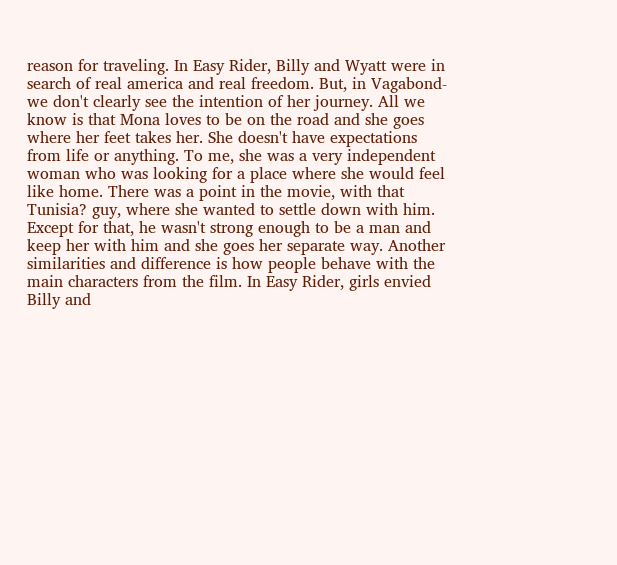reason for traveling. In Easy Rider, Billy and Wyatt were in search of real america and real freedom. But, in Vagabond- we don't clearly see the intention of her journey. All we know is that Mona loves to be on the road and she goes where her feet takes her. She doesn't have expectations from life or anything. To me, she was a very independent woman who was looking for a place where she would feel like home. There was a point in the movie, with that Tunisia? guy, where she wanted to settle down with him. Except for that, he wasn't strong enough to be a man and keep her with him and she goes her separate way. Another similarities and difference is how people behave with the main characters from the film. In Easy Rider, girls envied Billy and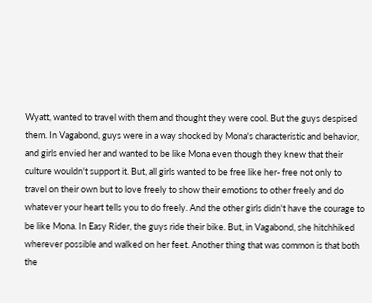Wyatt, wanted to travel with them and thought they were cool. But the guys despised them. In Vagabond, guys were in a way shocked by Mona's characteristic and behavior, and girls envied her and wanted to be like Mona even though they knew that their culture wouldn't support it. But, all girls wanted to be free like her- free not only to travel on their own but to love freely to show their emotions to other freely and do whatever your heart tells you to do freely. And the other girls didn't have the courage to be like Mona. In Easy Rider, the guys ride their bike. But, in Vagabond, she hitchhiked wherever possible and walked on her feet. Another thing that was common is that both the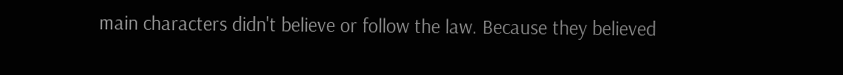main characters didn't believe or follow the law. Because they believed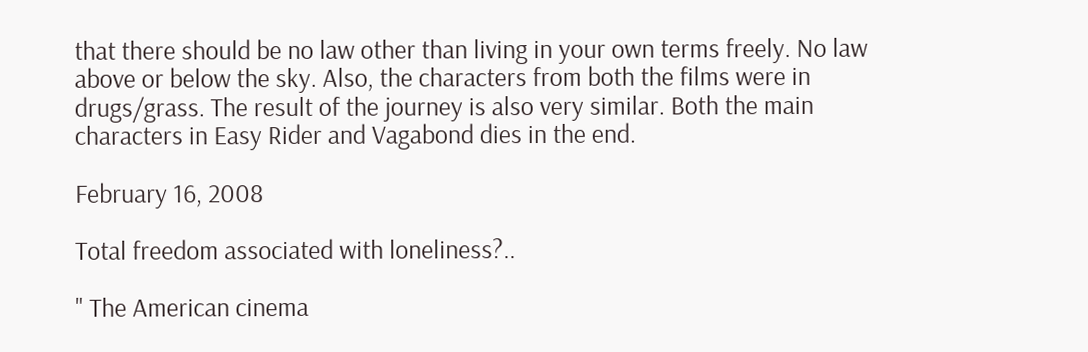that there should be no law other than living in your own terms freely. No law above or below the sky. Also, the characters from both the films were in drugs/grass. The result of the journey is also very similar. Both the main characters in Easy Rider and Vagabond dies in the end.

February 16, 2008

Total freedom associated with loneliness?..

" The American cinema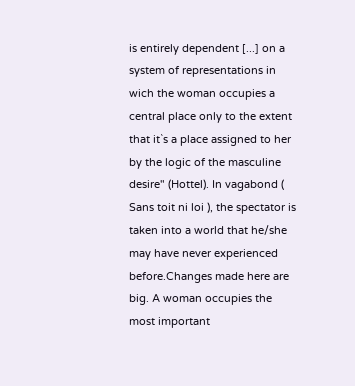is entirely dependent [...] on a system of representations in wich the woman occupies a central place only to the extent that it`s a place assigned to her by the logic of the masculine desire" (Hottel). In vagabond ( Sans toit ni loi ), the spectator is taken into a world that he/she may have never experienced before.Changes made here are big. A woman occupies the most important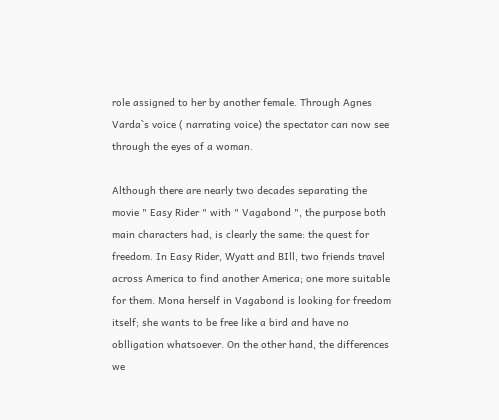role assigned to her by another female. Through Agnes Varda`s voice ( narrating voice) the spectator can now see through the eyes of a woman.

Although there are nearly two decades separating the movie " Easy Rider " with " Vagabond ", the purpose both main characters had, is clearly the same: the quest for freedom. In Easy Rider, Wyatt and BIll, two friends travel across America to find another America; one more suitable for them. Mona herself in Vagabond is looking for freedom itself; she wants to be free like a bird and have no oblligation whatsoever. On the other hand, the differences we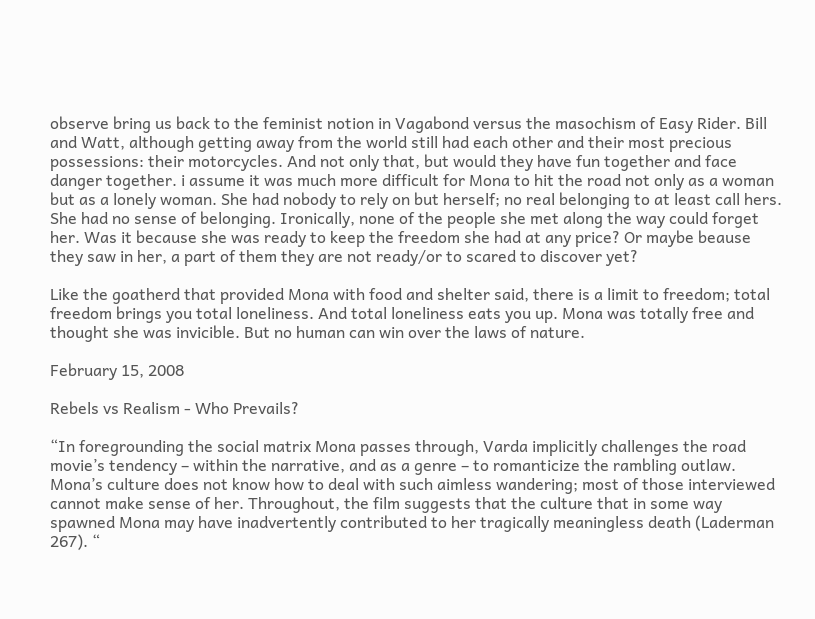observe bring us back to the feminist notion in Vagabond versus the masochism of Easy Rider. Bill and Watt, although getting away from the world still had each other and their most precious possessions: their motorcycles. And not only that, but would they have fun together and face danger together. i assume it was much more difficult for Mona to hit the road not only as a woman but as a lonely woman. She had nobody to rely on but herself; no real belonging to at least call hers. She had no sense of belonging. Ironically, none of the people she met along the way could forget her. Was it because she was ready to keep the freedom she had at any price? Or maybe beause they saw in her, a part of them they are not ready/or to scared to discover yet?

Like the goatherd that provided Mona with food and shelter said, there is a limit to freedom; total freedom brings you total loneliness. And total loneliness eats you up. Mona was totally free and thought she was invicible. But no human can win over the laws of nature.

February 15, 2008

Rebels vs Realism - Who Prevails?

“In foregrounding the social matrix Mona passes through, Varda implicitly challenges the road movie’s tendency – within the narrative, and as a genre – to romanticize the rambling outlaw. Mona’s culture does not know how to deal with such aimless wandering; most of those interviewed cannot make sense of her. Throughout, the film suggests that the culture that in some way spawned Mona may have inadvertently contributed to her tragically meaningless death (Laderman 267). “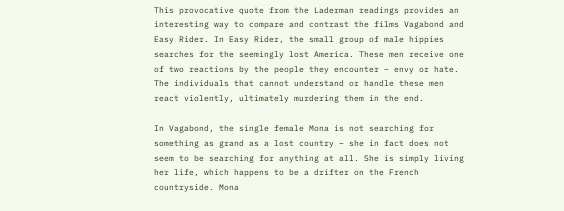This provocative quote from the Laderman readings provides an interesting way to compare and contrast the films Vagabond and Easy Rider. In Easy Rider, the small group of male hippies searches for the seemingly lost America. These men receive one of two reactions by the people they encounter – envy or hate. The individuals that cannot understand or handle these men react violently, ultimately murdering them in the end.

In Vagabond, the single female Mona is not searching for something as grand as a lost country – she in fact does not seem to be searching for anything at all. She is simply living her life, which happens to be a drifter on the French countryside. Mona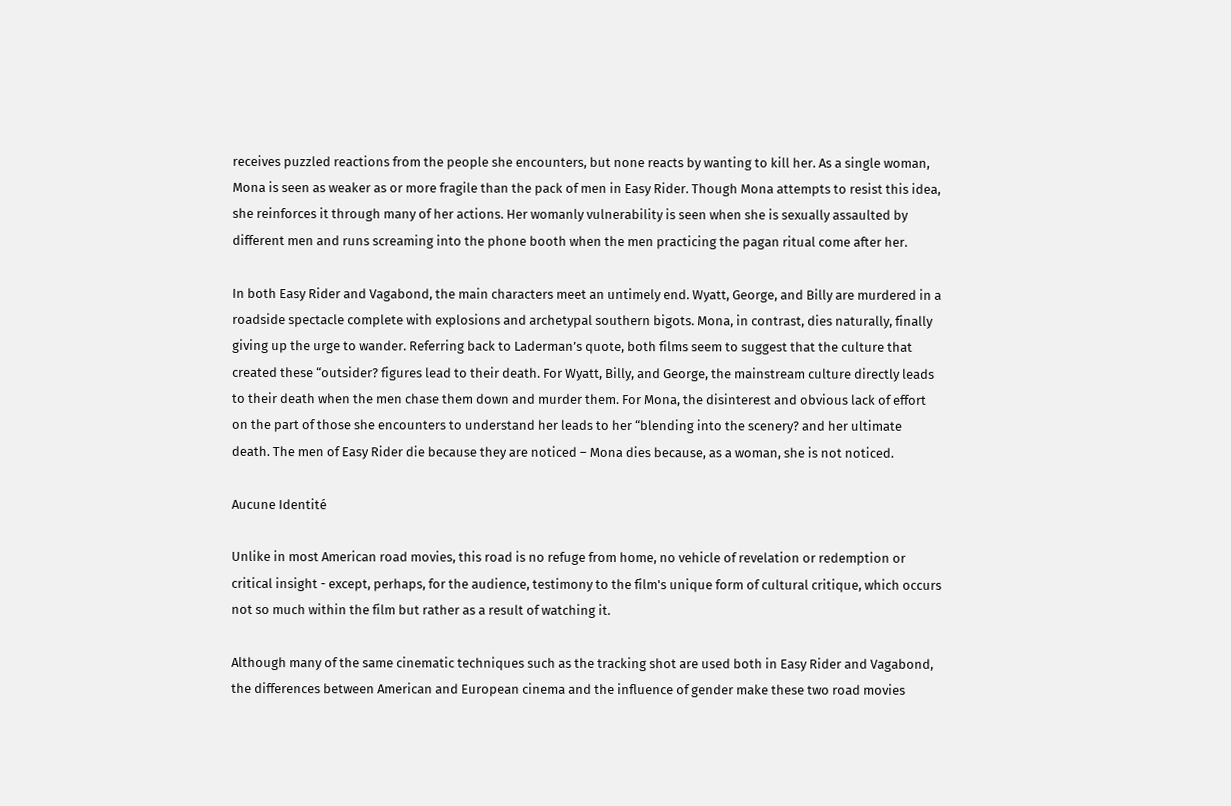receives puzzled reactions from the people she encounters, but none reacts by wanting to kill her. As a single woman, Mona is seen as weaker as or more fragile than the pack of men in Easy Rider. Though Mona attempts to resist this idea, she reinforces it through many of her actions. Her womanly vulnerability is seen when she is sexually assaulted by different men and runs screaming into the phone booth when the men practicing the pagan ritual come after her.

In both Easy Rider and Vagabond, the main characters meet an untimely end. Wyatt, George, and Billy are murdered in a roadside spectacle complete with explosions and archetypal southern bigots. Mona, in contrast, dies naturally, finally giving up the urge to wander. Referring back to Laderman’s quote, both films seem to suggest that the culture that created these “outsider? figures lead to their death. For Wyatt, Billy, and George, the mainstream culture directly leads to their death when the men chase them down and murder them. For Mona, the disinterest and obvious lack of effort on the part of those she encounters to understand her leads to her “blending into the scenery? and her ultimate death. The men of Easy Rider die because they are noticed – Mona dies because, as a woman, she is not noticed.

Aucune Identité

Unlike in most American road movies, this road is no refuge from home, no vehicle of revelation or redemption or critical insight - except, perhaps, for the audience, testimony to the film's unique form of cultural critique, which occurs not so much within the film but rather as a result of watching it.

Although many of the same cinematic techniques such as the tracking shot are used both in Easy Rider and Vagabond, the differences between American and European cinema and the influence of gender make these two road movies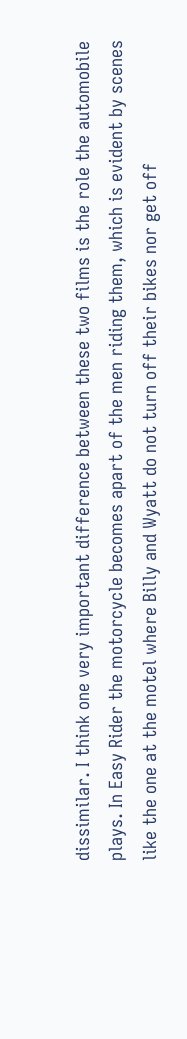dissimilar. I think one very important difference between these two films is the role the automobile plays. In Easy Rider the motorcycle becomes apart of the men riding them, which is evident by scenes like the one at the motel where Billy and Wyatt do not turn off their bikes nor get off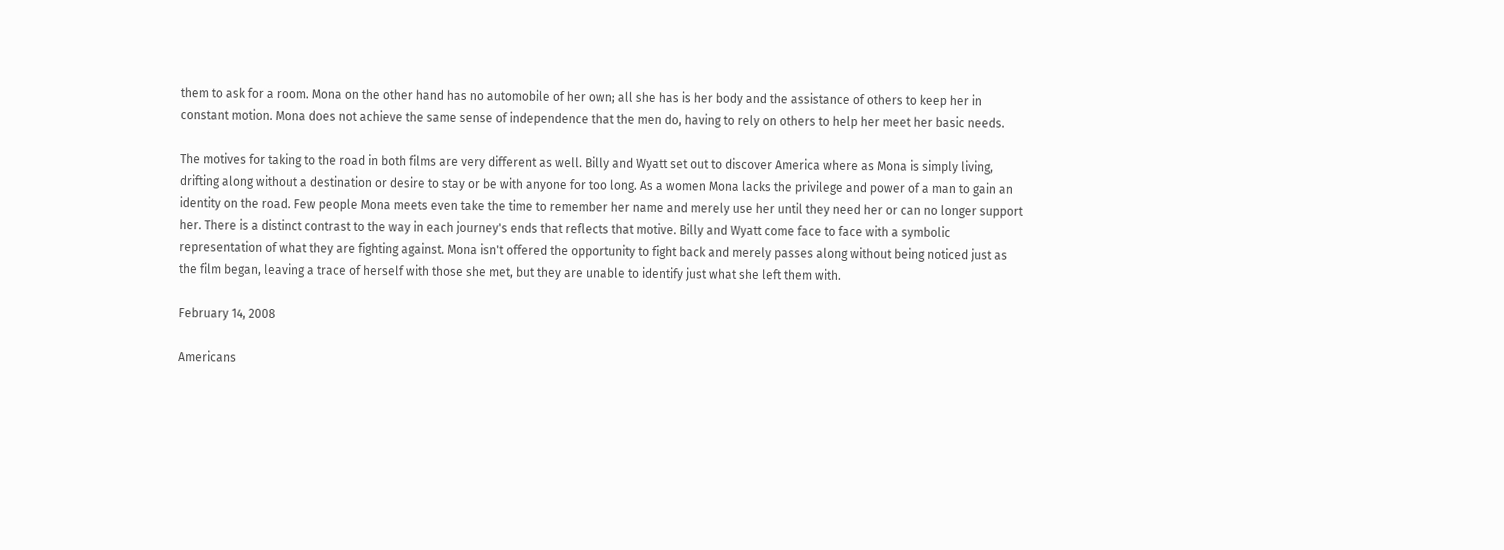them to ask for a room. Mona on the other hand has no automobile of her own; all she has is her body and the assistance of others to keep her in constant motion. Mona does not achieve the same sense of independence that the men do, having to rely on others to help her meet her basic needs.

The motives for taking to the road in both films are very different as well. Billy and Wyatt set out to discover America where as Mona is simply living, drifting along without a destination or desire to stay or be with anyone for too long. As a women Mona lacks the privilege and power of a man to gain an identity on the road. Few people Mona meets even take the time to remember her name and merely use her until they need her or can no longer support her. There is a distinct contrast to the way in each journey's ends that reflects that motive. Billy and Wyatt come face to face with a symbolic representation of what they are fighting against. Mona isn't offered the opportunity to fight back and merely passes along without being noticed just as the film began, leaving a trace of herself with those she met, but they are unable to identify just what she left them with.

February 14, 2008

Americans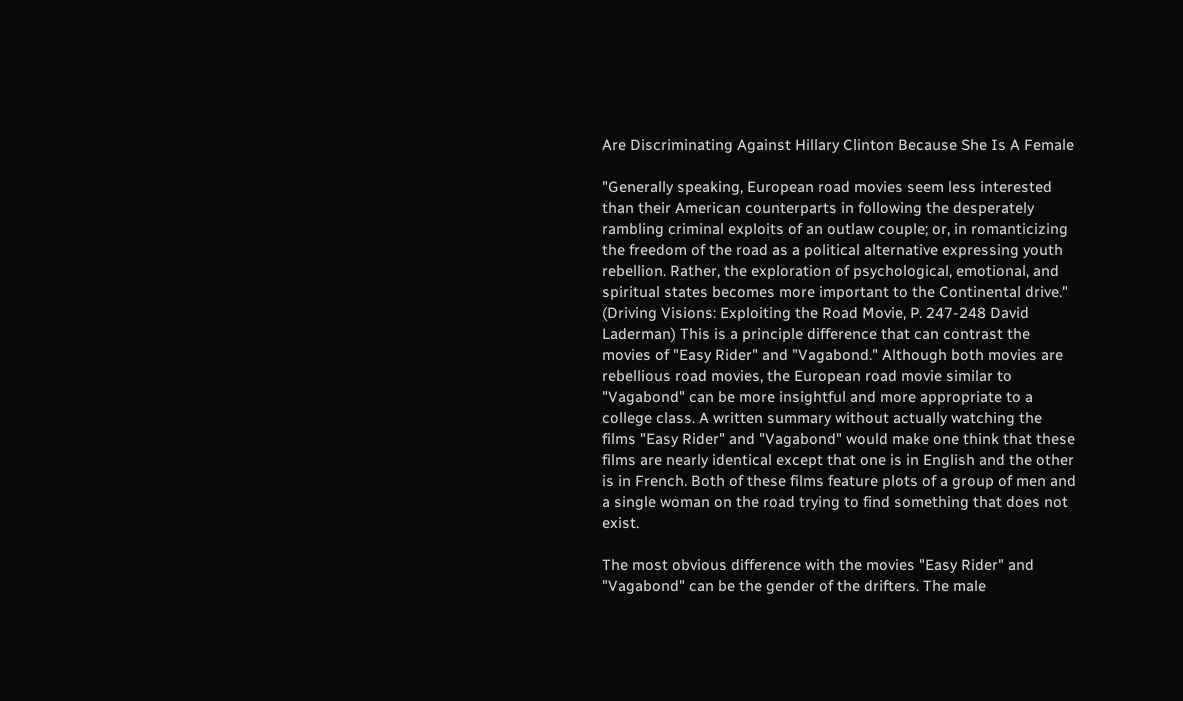Are Discriminating Against Hillary Clinton Because She Is A Female

"Generally speaking, European road movies seem less interested than their American counterparts in following the desperately rambling criminal exploits of an outlaw couple; or, in romanticizing the freedom of the road as a political alternative expressing youth rebellion. Rather, the exploration of psychological, emotional, and spiritual states becomes more important to the Continental drive." (Driving Visions: Exploiting the Road Movie, P. 247-248 David Laderman) This is a principle difference that can contrast the movies of "Easy Rider" and "Vagabond." Although both movies are rebellious road movies, the European road movie similar to "Vagabond" can be more insightful and more appropriate to a college class. A written summary without actually watching the films "Easy Rider" and "Vagabond" would make one think that these films are nearly identical except that one is in English and the other is in French. Both of these films feature plots of a group of men and a single woman on the road trying to find something that does not exist.

The most obvious difference with the movies "Easy Rider" and "Vagabond" can be the gender of the drifters. The male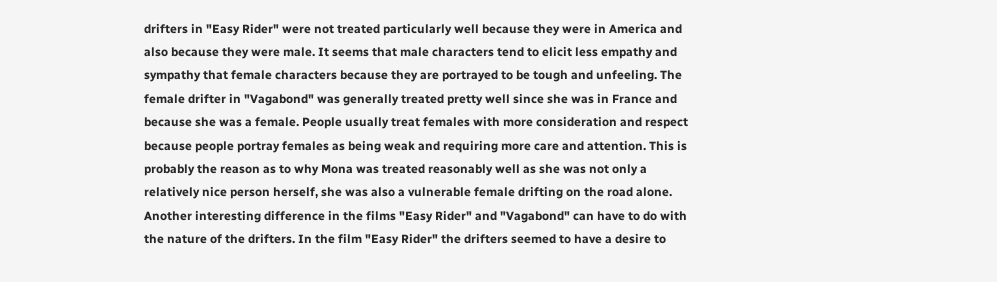drifters in "Easy Rider" were not treated particularly well because they were in America and also because they were male. It seems that male characters tend to elicit less empathy and sympathy that female characters because they are portrayed to be tough and unfeeling. The female drifter in "Vagabond" was generally treated pretty well since she was in France and because she was a female. People usually treat females with more consideration and respect because people portray females as being weak and requiring more care and attention. This is probably the reason as to why Mona was treated reasonably well as she was not only a relatively nice person herself, she was also a vulnerable female drifting on the road alone. Another interesting difference in the films "Easy Rider" and "Vagabond" can have to do with the nature of the drifters. In the film "Easy Rider" the drifters seemed to have a desire to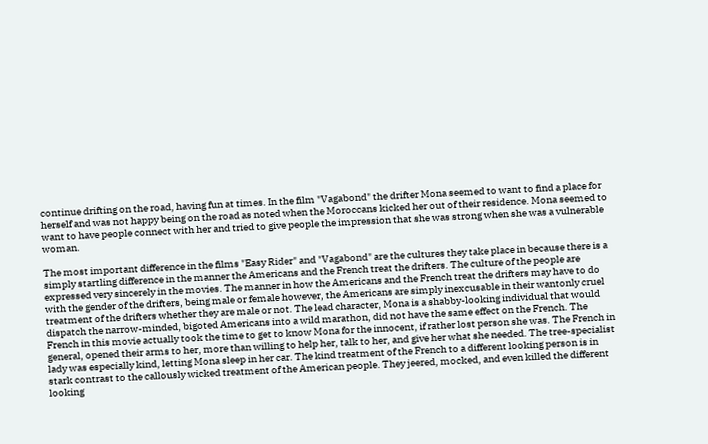continue drifting on the road, having fun at times. In the film "Vagabond" the drifter Mona seemed to want to find a place for herself and was not happy being on the road as noted when the Moroccans kicked her out of their residence. Mona seemed to want to have people connect with her and tried to give people the impression that she was strong when she was a vulnerable woman.

The most important difference in the films "Easy Rider" and "Vagabond" are the cultures they take place in because there is a simply startling difference in the manner the Americans and the French treat the drifters. The culture of the people are expressed very sincerely in the movies. The manner in how the Americans and the French treat the drifters may have to do with the gender of the drifters, being male or female however, the Americans are simply inexcusable in their wantonly cruel treatment of the drifters whether they are male or not. The lead character, Mona is a shabby-looking individual that would dispatch the narrow-minded, bigoted Americans into a wild marathon, did not have the same effect on the French. The French in this movie actually took the time to get to know Mona for the innocent, if rather lost person she was. The French in general, opened their arms to her, more than willing to help her, talk to her, and give her what she needed. The tree-specialist lady was especially kind, letting Mona sleep in her car. The kind treatment of the French to a different looking person is in stark contrast to the callously wicked treatment of the American people. They jeered, mocked, and even killed the different looking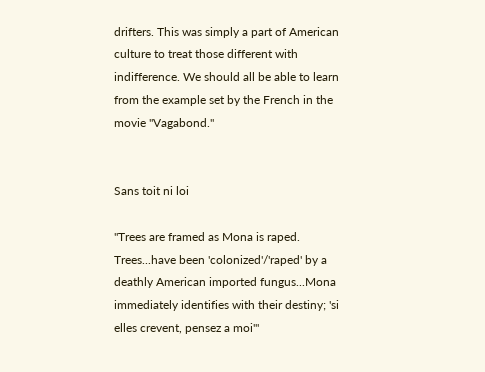drifters. This was simply a part of American culture to treat those different with indifference. We should all be able to learn from the example set by the French in the movie "Vagabond."


Sans toit ni loi

"Trees are framed as Mona is raped. Trees...have been 'colonized'/'raped' by a deathly American imported fungus...Mona immediately identifies with their destiny; 'si elles crevent, pensez a moi'"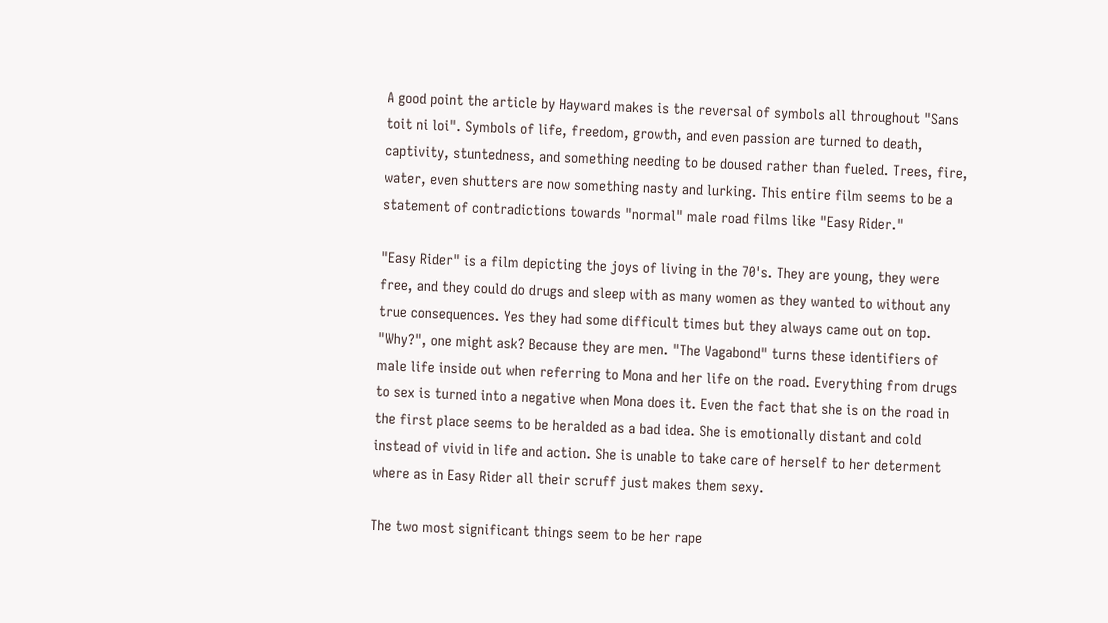A good point the article by Hayward makes is the reversal of symbols all throughout "Sans toit ni loi". Symbols of life, freedom, growth, and even passion are turned to death, captivity, stuntedness, and something needing to be doused rather than fueled. Trees, fire, water, even shutters are now something nasty and lurking. This entire film seems to be a statement of contradictions towards "normal" male road films like "Easy Rider."

"Easy Rider" is a film depicting the joys of living in the 70's. They are young, they were free, and they could do drugs and sleep with as many women as they wanted to without any true consequences. Yes they had some difficult times but they always came out on top. "Why?", one might ask? Because they are men. "The Vagabond" turns these identifiers of male life inside out when referring to Mona and her life on the road. Everything from drugs to sex is turned into a negative when Mona does it. Even the fact that she is on the road in the first place seems to be heralded as a bad idea. She is emotionally distant and cold instead of vivid in life and action. She is unable to take care of herself to her determent where as in Easy Rider all their scruff just makes them sexy.

The two most significant things seem to be her rape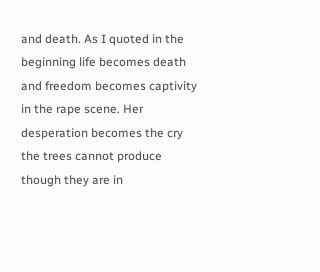and death. As I quoted in the beginning life becomes death and freedom becomes captivity in the rape scene. Her desperation becomes the cry the trees cannot produce though they are in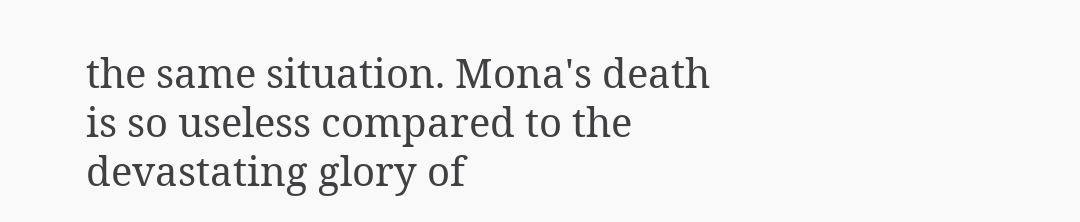the same situation. Mona's death is so useless compared to the devastating glory of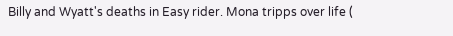Billy and Wyatt's deaths in Easy rider. Mona tripps over life (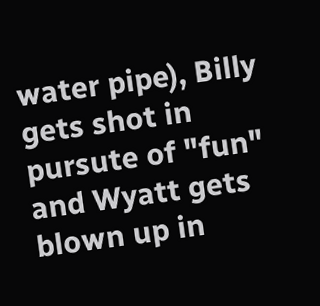water pipe), Billy gets shot in pursute of "fun" and Wyatt gets blown up in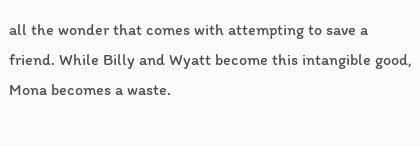all the wonder that comes with attempting to save a friend. While Billy and Wyatt become this intangible good, Mona becomes a waste.